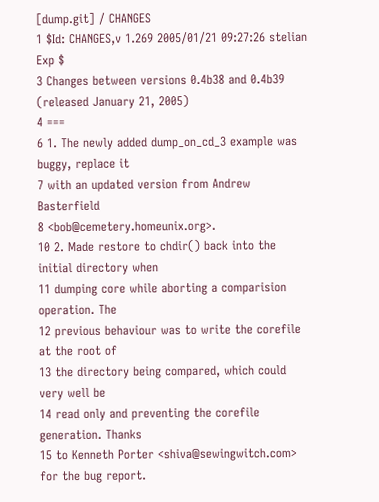[dump.git] / CHANGES
1 $Id: CHANGES,v 1.269 2005/01/21 09:27:26 stelian Exp $
3 Changes between versions 0.4b38 and 0.4b39 (released January 21, 2005)
4 ===
6 1. The newly added dump_on_cd_3 example was buggy, replace it
7 with an updated version from Andrew Basterfield
8 <bob@cemetery.homeunix.org>.
10 2. Made restore to chdir() back into the initial directory when
11 dumping core while aborting a comparision operation. The
12 previous behaviour was to write the corefile at the root of
13 the directory being compared, which could very well be
14 read only and preventing the corefile generation. Thanks
15 to Kenneth Porter <shiva@sewingwitch.com> for the bug report.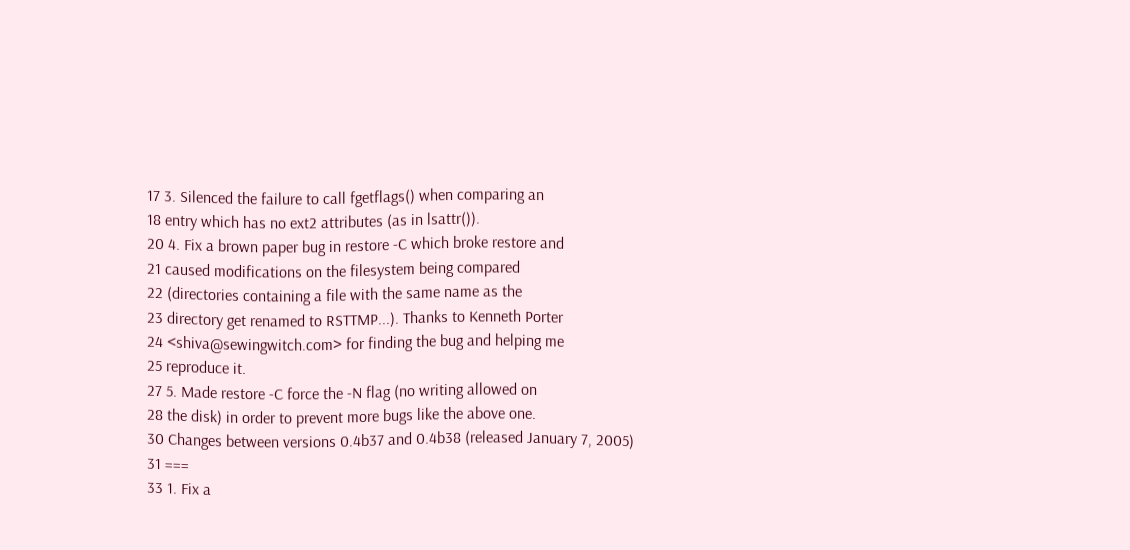17 3. Silenced the failure to call fgetflags() when comparing an
18 entry which has no ext2 attributes (as in lsattr()).
20 4. Fix a brown paper bug in restore -C which broke restore and
21 caused modifications on the filesystem being compared
22 (directories containing a file with the same name as the
23 directory get renamed to RSTTMP...). Thanks to Kenneth Porter
24 <shiva@sewingwitch.com> for finding the bug and helping me
25 reproduce it.
27 5. Made restore -C force the -N flag (no writing allowed on
28 the disk) in order to prevent more bugs like the above one.
30 Changes between versions 0.4b37 and 0.4b38 (released January 7, 2005)
31 ===
33 1. Fix a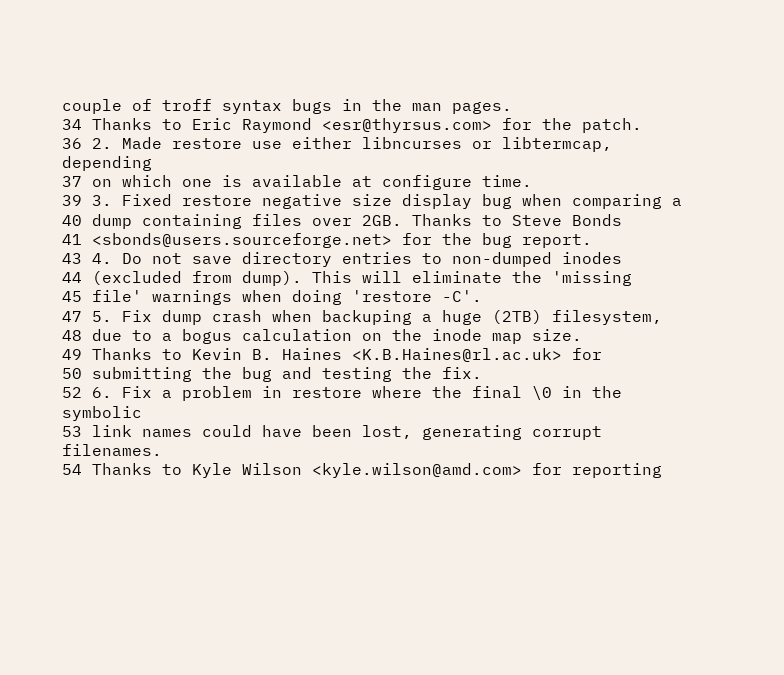couple of troff syntax bugs in the man pages.
34 Thanks to Eric Raymond <esr@thyrsus.com> for the patch.
36 2. Made restore use either libncurses or libtermcap, depending
37 on which one is available at configure time.
39 3. Fixed restore negative size display bug when comparing a
40 dump containing files over 2GB. Thanks to Steve Bonds
41 <sbonds@users.sourceforge.net> for the bug report.
43 4. Do not save directory entries to non-dumped inodes
44 (excluded from dump). This will eliminate the 'missing
45 file' warnings when doing 'restore -C'.
47 5. Fix dump crash when backuping a huge (2TB) filesystem,
48 due to a bogus calculation on the inode map size.
49 Thanks to Kevin B. Haines <K.B.Haines@rl.ac.uk> for
50 submitting the bug and testing the fix.
52 6. Fix a problem in restore where the final \0 in the symbolic
53 link names could have been lost, generating corrupt filenames.
54 Thanks to Kyle Wilson <kyle.wilson@amd.com> for reporting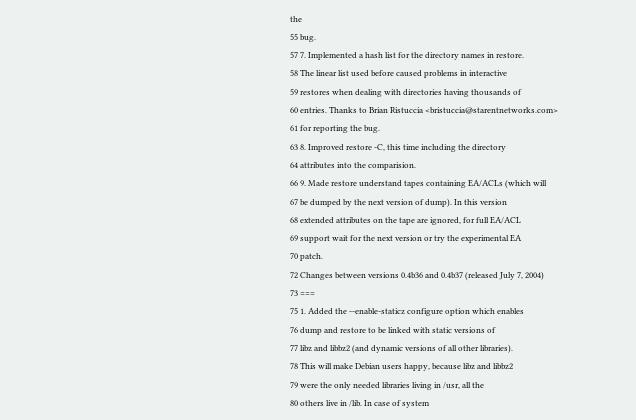the
55 bug.
57 7. Implemented a hash list for the directory names in restore.
58 The linear list used before caused problems in interactive
59 restores when dealing with directories having thousands of
60 entries. Thanks to Brian Ristuccia <bristuccia@starentnetworks.com>
61 for reporting the bug.
63 8. Improved restore -C, this time including the directory
64 attributes into the comparision.
66 9. Made restore understand tapes containing EA/ACLs (which will
67 be dumped by the next version of dump). In this version
68 extended attributes on the tape are ignored, for full EA/ACL
69 support wait for the next version or try the experimental EA
70 patch.
72 Changes between versions 0.4b36 and 0.4b37 (released July 7, 2004)
73 ===
75 1. Added the --enable-staticz configure option which enables
76 dump and restore to be linked with static versions of
77 libz and libbz2 (and dynamic versions of all other libraries).
78 This will make Debian users happy, because libz and libbz2
79 were the only needed libraries living in /usr, all the
80 others live in /lib. In case of system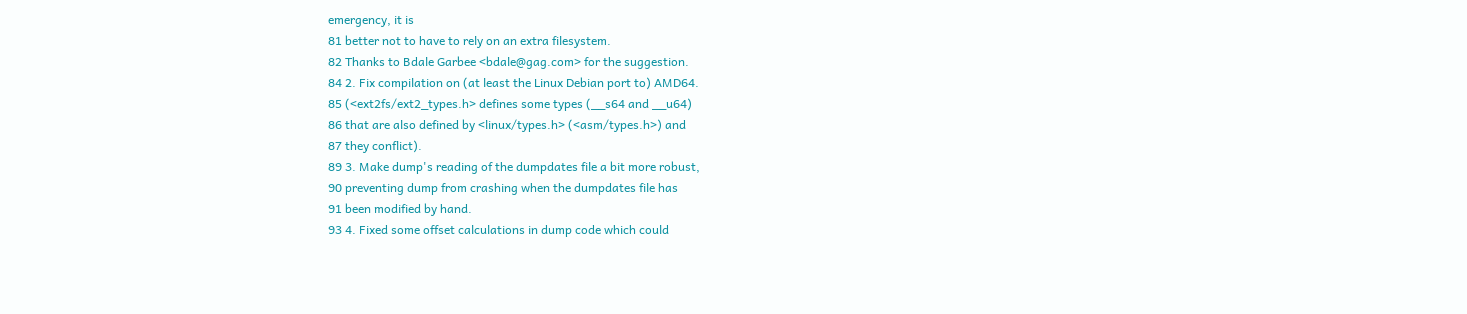emergency, it is
81 better not to have to rely on an extra filesystem.
82 Thanks to Bdale Garbee <bdale@gag.com> for the suggestion.
84 2. Fix compilation on (at least the Linux Debian port to) AMD64.
85 (<ext2fs/ext2_types.h> defines some types (__s64 and __u64)
86 that are also defined by <linux/types.h> (<asm/types.h>) and
87 they conflict).
89 3. Make dump's reading of the dumpdates file a bit more robust,
90 preventing dump from crashing when the dumpdates file has
91 been modified by hand.
93 4. Fixed some offset calculations in dump code which could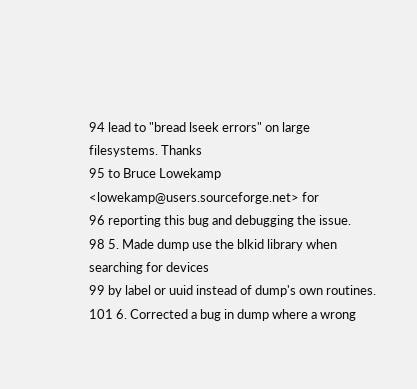94 lead to "bread lseek errors" on large filesystems. Thanks
95 to Bruce Lowekamp <lowekamp@users.sourceforge.net> for
96 reporting this bug and debugging the issue.
98 5. Made dump use the blkid library when searching for devices
99 by label or uuid instead of dump's own routines.
101 6. Corrected a bug in dump where a wrong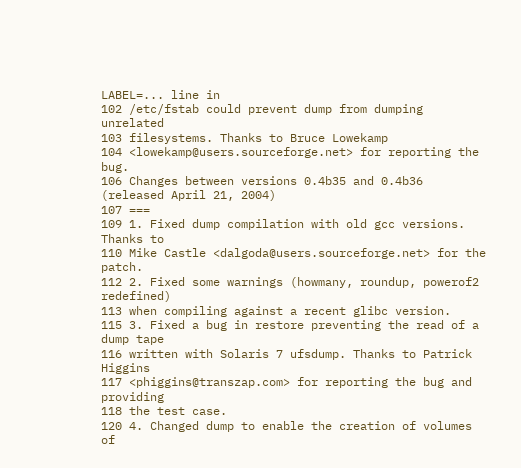LABEL=... line in
102 /etc/fstab could prevent dump from dumping unrelated
103 filesystems. Thanks to Bruce Lowekamp
104 <lowekamp@users.sourceforge.net> for reporting the bug.
106 Changes between versions 0.4b35 and 0.4b36 (released April 21, 2004)
107 ===
109 1. Fixed dump compilation with old gcc versions. Thanks to
110 Mike Castle <dalgoda@users.sourceforge.net> for the patch.
112 2. Fixed some warnings (howmany, roundup, powerof2 redefined)
113 when compiling against a recent glibc version.
115 3. Fixed a bug in restore preventing the read of a dump tape
116 written with Solaris 7 ufsdump. Thanks to Patrick Higgins
117 <phiggins@transzap.com> for reporting the bug and providing
118 the test case.
120 4. Changed dump to enable the creation of volumes of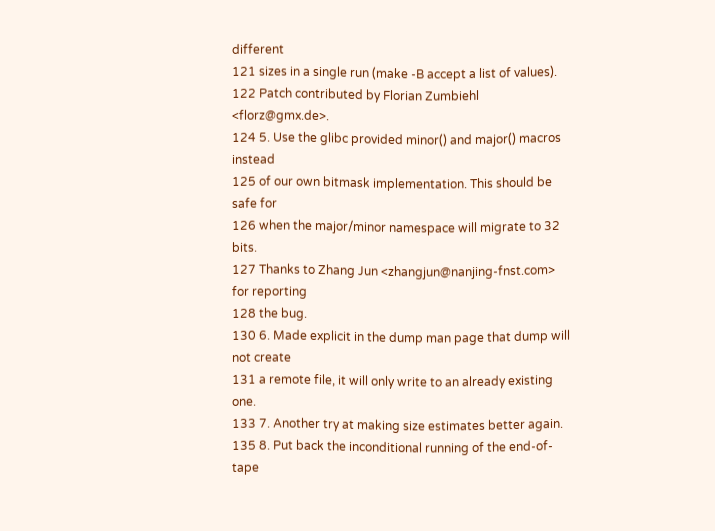different
121 sizes in a single run (make -B accept a list of values).
122 Patch contributed by Florian Zumbiehl <florz@gmx.de>.
124 5. Use the glibc provided minor() and major() macros instead
125 of our own bitmask implementation. This should be safe for
126 when the major/minor namespace will migrate to 32 bits.
127 Thanks to Zhang Jun <zhangjun@nanjing-fnst.com> for reporting
128 the bug.
130 6. Made explicit in the dump man page that dump will not create
131 a remote file, it will only write to an already existing one.
133 7. Another try at making size estimates better again.
135 8. Put back the inconditional running of the end-of-tape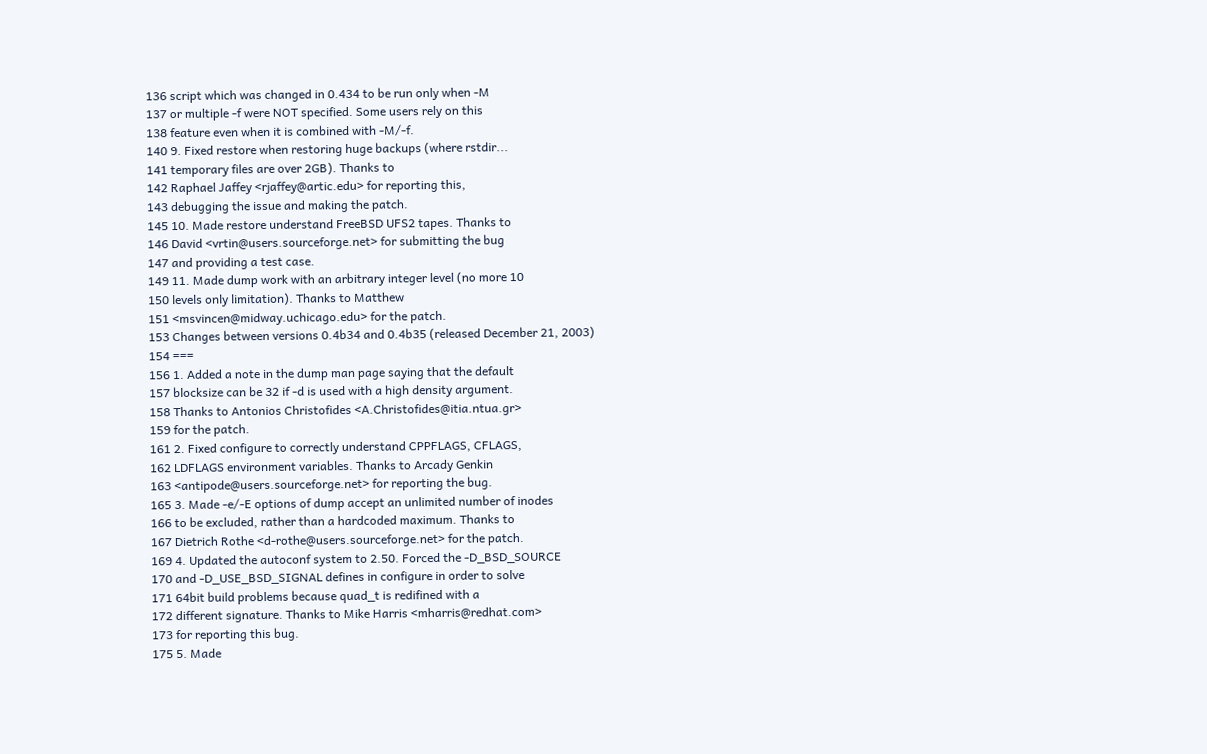136 script which was changed in 0.434 to be run only when -M
137 or multiple -f were NOT specified. Some users rely on this
138 feature even when it is combined with -M/-f.
140 9. Fixed restore when restoring huge backups (where rstdir...
141 temporary files are over 2GB). Thanks to
142 Raphael Jaffey <rjaffey@artic.edu> for reporting this,
143 debugging the issue and making the patch.
145 10. Made restore understand FreeBSD UFS2 tapes. Thanks to
146 David <vrtin@users.sourceforge.net> for submitting the bug
147 and providing a test case.
149 11. Made dump work with an arbitrary integer level (no more 10
150 levels only limitation). Thanks to Matthew
151 <msvincen@midway.uchicago.edu> for the patch.
153 Changes between versions 0.4b34 and 0.4b35 (released December 21, 2003)
154 ===
156 1. Added a note in the dump man page saying that the default
157 blocksize can be 32 if -d is used with a high density argument.
158 Thanks to Antonios Christofides <A.Christofides@itia.ntua.gr>
159 for the patch.
161 2. Fixed configure to correctly understand CPPFLAGS, CFLAGS,
162 LDFLAGS environment variables. Thanks to Arcady Genkin
163 <antipode@users.sourceforge.net> for reporting the bug.
165 3. Made -e/-E options of dump accept an unlimited number of inodes
166 to be excluded, rather than a hardcoded maximum. Thanks to
167 Dietrich Rothe <d-rothe@users.sourceforge.net> for the patch.
169 4. Updated the autoconf system to 2.50. Forced the -D_BSD_SOURCE
170 and -D_USE_BSD_SIGNAL defines in configure in order to solve
171 64bit build problems because quad_t is redifined with a
172 different signature. Thanks to Mike Harris <mharris@redhat.com>
173 for reporting this bug.
175 5. Made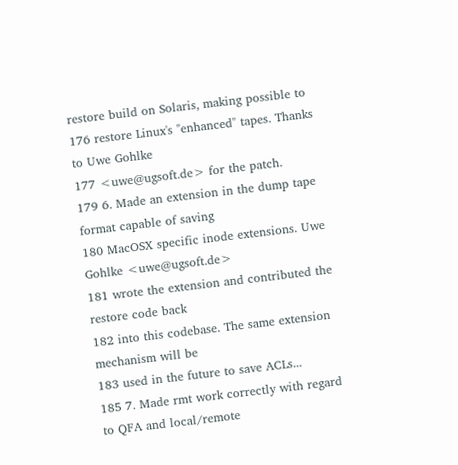restore build on Solaris, making possible to
176 restore Linux's "enhanced" tapes. Thanks to Uwe Gohlke
177 <uwe@ugsoft.de> for the patch.
179 6. Made an extension in the dump tape format capable of saving
180 MacOSX specific inode extensions. Uwe Gohlke <uwe@ugsoft.de>
181 wrote the extension and contributed the restore code back
182 into this codebase. The same extension mechanism will be
183 used in the future to save ACLs...
185 7. Made rmt work correctly with regard to QFA and local/remote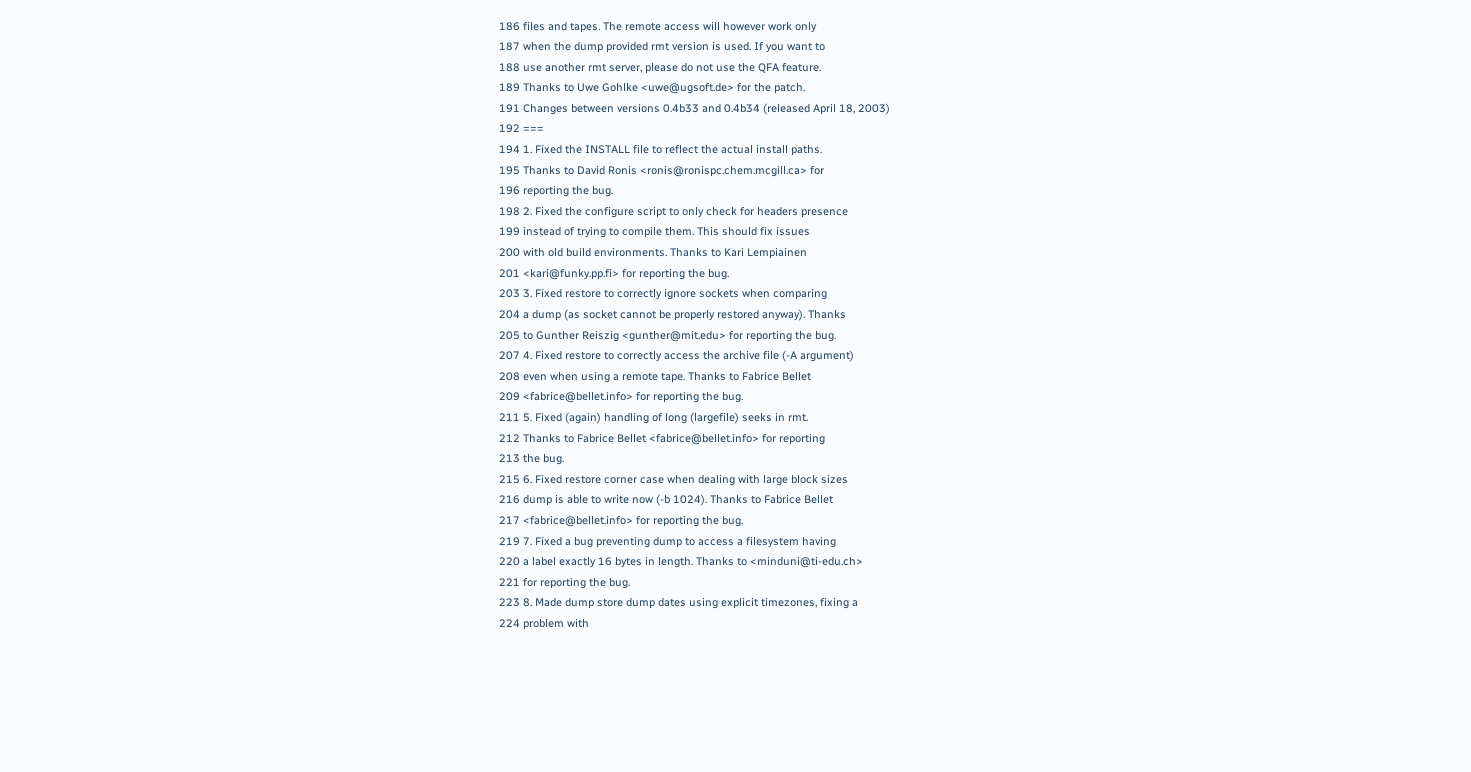186 files and tapes. The remote access will however work only
187 when the dump provided rmt version is used. If you want to
188 use another rmt server, please do not use the QFA feature.
189 Thanks to Uwe Gohlke <uwe@ugsoft.de> for the patch.
191 Changes between versions 0.4b33 and 0.4b34 (released April 18, 2003)
192 ===
194 1. Fixed the INSTALL file to reflect the actual install paths.
195 Thanks to David Ronis <ronis@ronispc.chem.mcgill.ca> for
196 reporting the bug.
198 2. Fixed the configure script to only check for headers presence
199 instead of trying to compile them. This should fix issues
200 with old build environments. Thanks to Kari Lempiainen
201 <kari@funky.pp.fi> for reporting the bug.
203 3. Fixed restore to correctly ignore sockets when comparing
204 a dump (as socket cannot be properly restored anyway). Thanks
205 to Gunther Reiszig <gunther@mit.edu> for reporting the bug.
207 4. Fixed restore to correctly access the archive file (-A argument)
208 even when using a remote tape. Thanks to Fabrice Bellet
209 <fabrice@bellet.info> for reporting the bug.
211 5. Fixed (again) handling of long (largefile) seeks in rmt.
212 Thanks to Fabrice Bellet <fabrice@bellet.info> for reporting
213 the bug.
215 6. Fixed restore corner case when dealing with large block sizes
216 dump is able to write now (-b 1024). Thanks to Fabrice Bellet
217 <fabrice@bellet.info> for reporting the bug.
219 7. Fixed a bug preventing dump to access a filesystem having
220 a label exactly 16 bytes in length. Thanks to <minduni@ti-edu.ch>
221 for reporting the bug.
223 8. Made dump store dump dates using explicit timezones, fixing a
224 problem with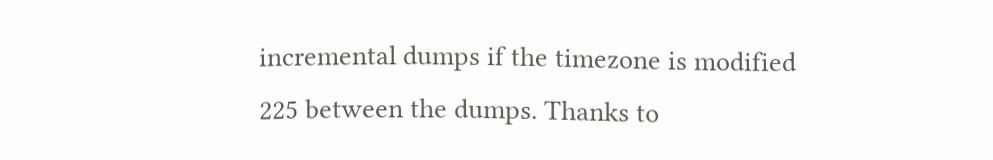incremental dumps if the timezone is modified
225 between the dumps. Thanks to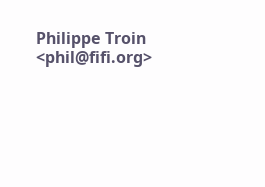Philippe Troin <phil@fifi.org>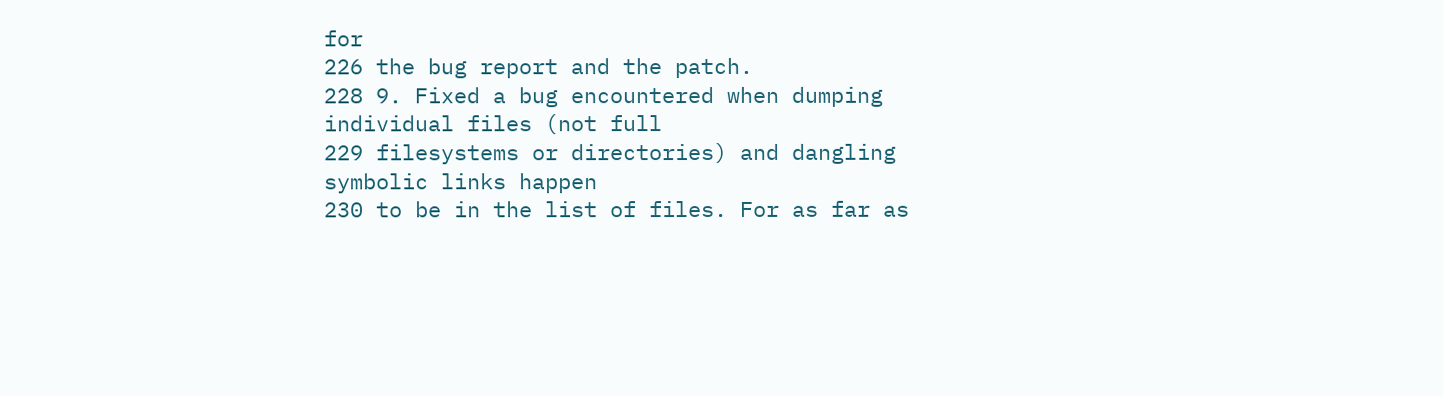for
226 the bug report and the patch.
228 9. Fixed a bug encountered when dumping individual files (not full
229 filesystems or directories) and dangling symbolic links happen
230 to be in the list of files. For as far as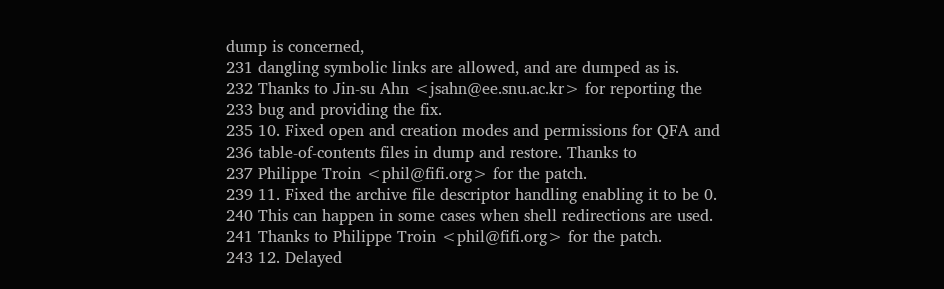dump is concerned,
231 dangling symbolic links are allowed, and are dumped as is.
232 Thanks to Jin-su Ahn <jsahn@ee.snu.ac.kr> for reporting the
233 bug and providing the fix.
235 10. Fixed open and creation modes and permissions for QFA and
236 table-of-contents files in dump and restore. Thanks to
237 Philippe Troin <phil@fifi.org> for the patch.
239 11. Fixed the archive file descriptor handling enabling it to be 0.
240 This can happen in some cases when shell redirections are used.
241 Thanks to Philippe Troin <phil@fifi.org> for the patch.
243 12. Delayed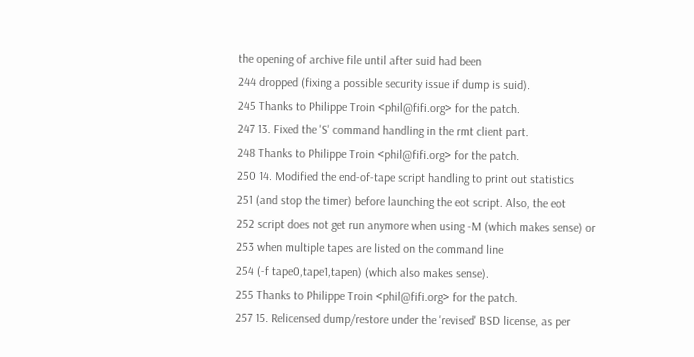the opening of archive file until after suid had been
244 dropped (fixing a possible security issue if dump is suid).
245 Thanks to Philippe Troin <phil@fifi.org> for the patch.
247 13. Fixed the 'S' command handling in the rmt client part.
248 Thanks to Philippe Troin <phil@fifi.org> for the patch.
250 14. Modified the end-of-tape script handling to print out statistics
251 (and stop the timer) before launching the eot script. Also, the eot
252 script does not get run anymore when using -M (which makes sense) or
253 when multiple tapes are listed on the command line
254 (-f tape0,tape1,tapen) (which also makes sense).
255 Thanks to Philippe Troin <phil@fifi.org> for the patch.
257 15. Relicensed dump/restore under the 'revised' BSD license, as per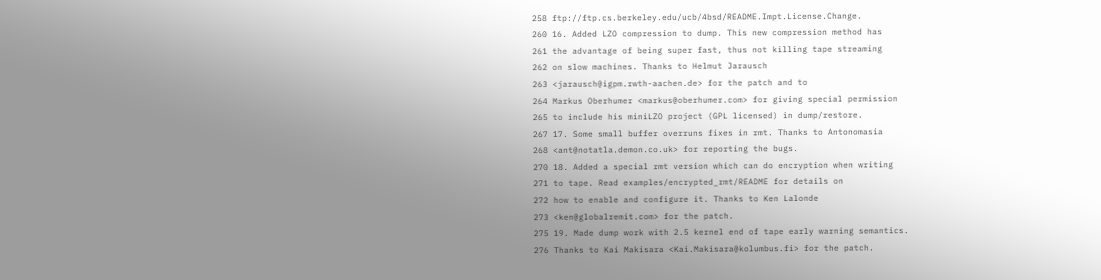258 ftp://ftp.cs.berkeley.edu/ucb/4bsd/README.Impt.License.Change.
260 16. Added LZO compression to dump. This new compression method has
261 the advantage of being super fast, thus not killing tape streaming
262 on slow machines. Thanks to Helmut Jarausch
263 <jarausch@igpm.rwth-aachen.de> for the patch and to
264 Markus Oberhumer <markus@oberhumer.com> for giving special permission
265 to include his miniLZO project (GPL licensed) in dump/restore.
267 17. Some small buffer overruns fixes in rmt. Thanks to Antonomasia
268 <ant@notatla.demon.co.uk> for reporting the bugs.
270 18. Added a special rmt version which can do encryption when writing
271 to tape. Read examples/encrypted_rmt/README for details on
272 how to enable and configure it. Thanks to Ken Lalonde
273 <ken@globalremit.com> for the patch.
275 19. Made dump work with 2.5 kernel end of tape early warning semantics.
276 Thanks to Kai Makisara <Kai.Makisara@kolumbus.fi> for the patch.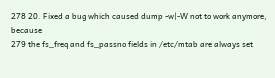278 20. Fixed a bug which caused dump -w|-W not to work anymore, because
279 the fs_freq and fs_passno fields in /etc/mtab are always set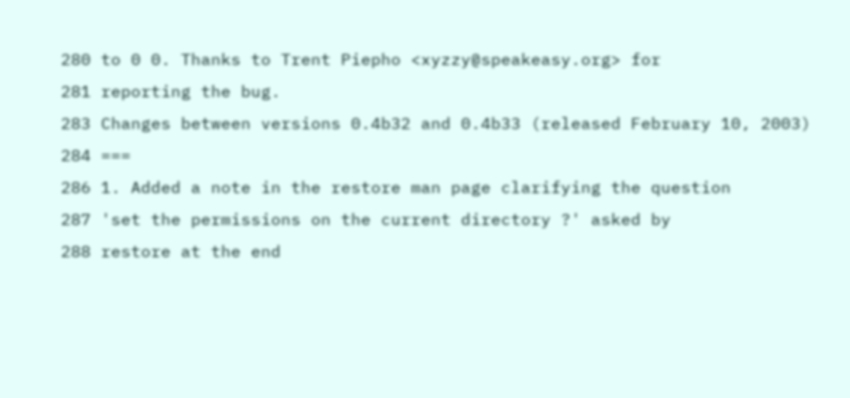280 to 0 0. Thanks to Trent Piepho <xyzzy@speakeasy.org> for
281 reporting the bug.
283 Changes between versions 0.4b32 and 0.4b33 (released February 10, 2003)
284 ===
286 1. Added a note in the restore man page clarifying the question
287 'set the permissions on the current directory ?' asked by
288 restore at the end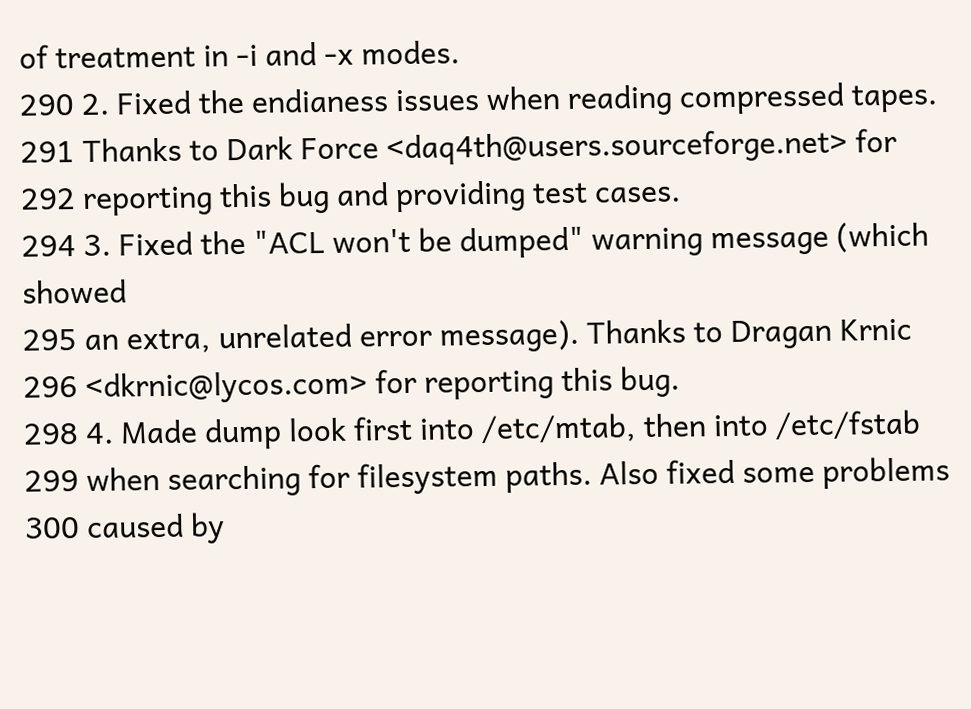of treatment in -i and -x modes.
290 2. Fixed the endianess issues when reading compressed tapes.
291 Thanks to Dark Force <daq4th@users.sourceforge.net> for
292 reporting this bug and providing test cases.
294 3. Fixed the "ACL won't be dumped" warning message (which showed
295 an extra, unrelated error message). Thanks to Dragan Krnic
296 <dkrnic@lycos.com> for reporting this bug.
298 4. Made dump look first into /etc/mtab, then into /etc/fstab
299 when searching for filesystem paths. Also fixed some problems
300 caused by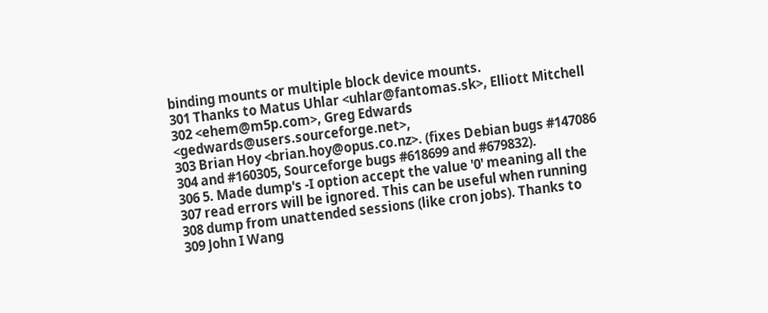binding mounts or multiple block device mounts.
301 Thanks to Matus Uhlar <uhlar@fantomas.sk>, Elliott Mitchell
302 <ehem@m5p.com>, Greg Edwards <gedwards@users.sourceforge.net>,
303 Brian Hoy <brian.hoy@opus.co.nz>. (fixes Debian bugs #147086
304 and #160305, Sourceforge bugs #618699 and #679832).
306 5. Made dump's -I option accept the value '0' meaning all the
307 read errors will be ignored. This can be useful when running
308 dump from unattended sessions (like cron jobs). Thanks to
309 John I Wang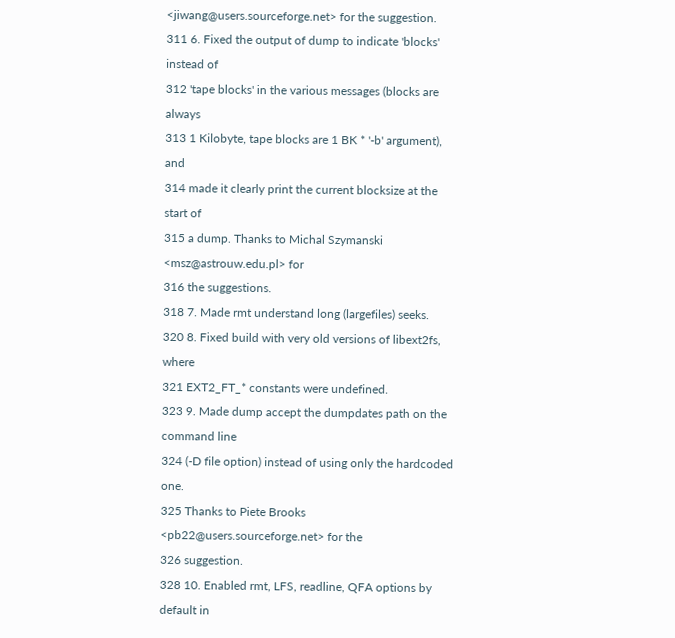<jiwang@users.sourceforge.net> for the suggestion.
311 6. Fixed the output of dump to indicate 'blocks' instead of
312 'tape blocks' in the various messages (blocks are always
313 1 Kilobyte, tape blocks are 1 BK * '-b' argument), and
314 made it clearly print the current blocksize at the start of
315 a dump. Thanks to Michal Szymanski <msz@astrouw.edu.pl> for
316 the suggestions.
318 7. Made rmt understand long (largefiles) seeks.
320 8. Fixed build with very old versions of libext2fs, where
321 EXT2_FT_* constants were undefined.
323 9. Made dump accept the dumpdates path on the command line
324 (-D file option) instead of using only the hardcoded one.
325 Thanks to Piete Brooks <pb22@users.sourceforge.net> for the
326 suggestion.
328 10. Enabled rmt, LFS, readline, QFA options by default in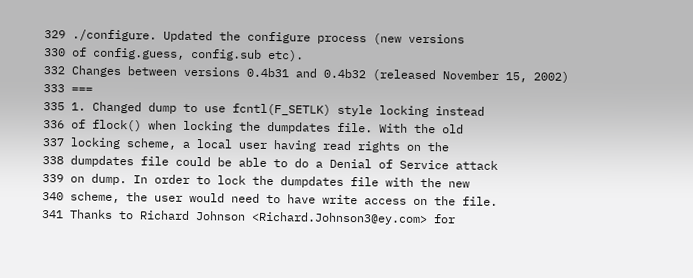329 ./configure. Updated the configure process (new versions
330 of config.guess, config.sub etc).
332 Changes between versions 0.4b31 and 0.4b32 (released November 15, 2002)
333 ===
335 1. Changed dump to use fcntl(F_SETLK) style locking instead
336 of flock() when locking the dumpdates file. With the old
337 locking scheme, a local user having read rights on the
338 dumpdates file could be able to do a Denial of Service attack
339 on dump. In order to lock the dumpdates file with the new
340 scheme, the user would need to have write access on the file.
341 Thanks to Richard Johnson <Richard.Johnson3@ey.com> for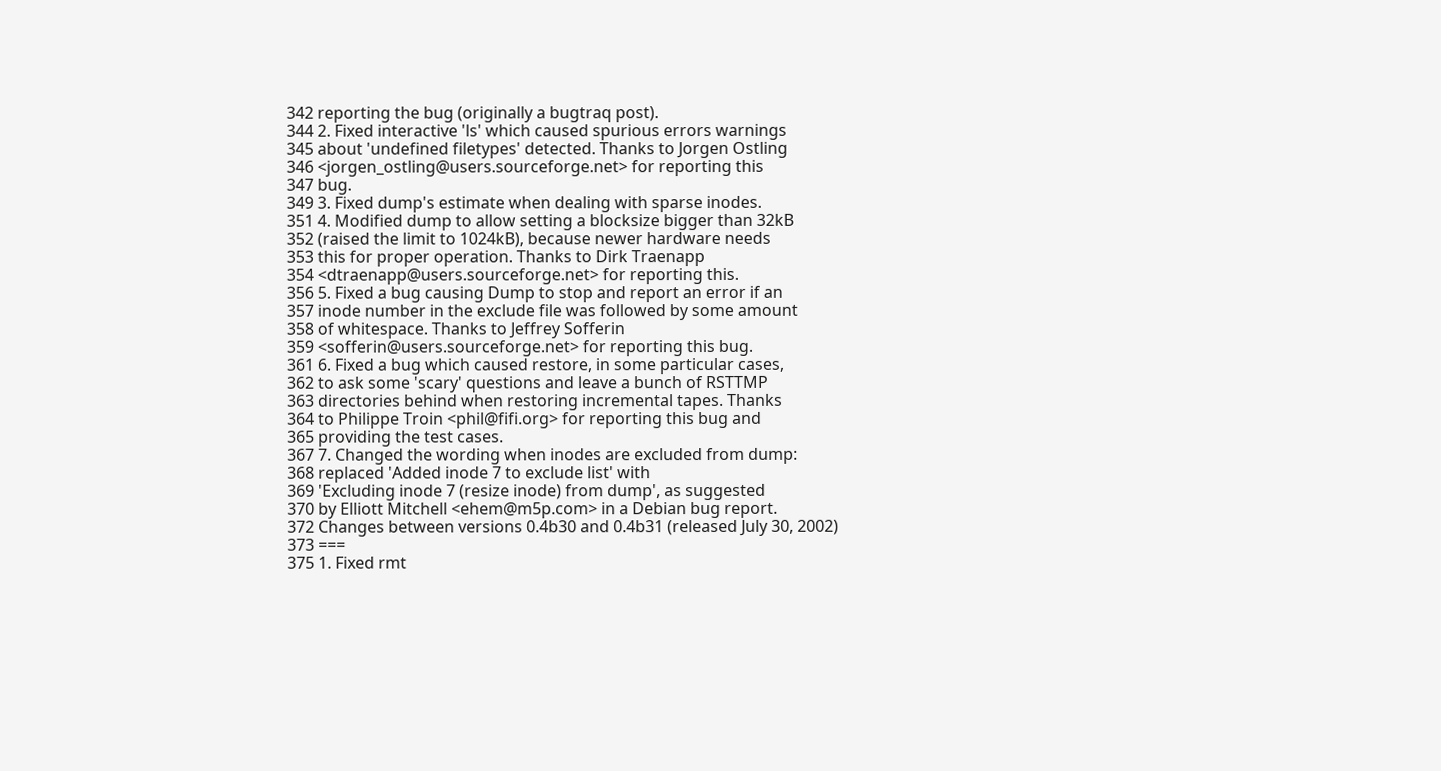342 reporting the bug (originally a bugtraq post).
344 2. Fixed interactive 'ls' which caused spurious errors warnings
345 about 'undefined filetypes' detected. Thanks to Jorgen Ostling
346 <jorgen_ostling@users.sourceforge.net> for reporting this
347 bug.
349 3. Fixed dump's estimate when dealing with sparse inodes.
351 4. Modified dump to allow setting a blocksize bigger than 32kB
352 (raised the limit to 1024kB), because newer hardware needs
353 this for proper operation. Thanks to Dirk Traenapp
354 <dtraenapp@users.sourceforge.net> for reporting this.
356 5. Fixed a bug causing Dump to stop and report an error if an
357 inode number in the exclude file was followed by some amount
358 of whitespace. Thanks to Jeffrey Sofferin
359 <sofferin@users.sourceforge.net> for reporting this bug.
361 6. Fixed a bug which caused restore, in some particular cases,
362 to ask some 'scary' questions and leave a bunch of RSTTMP
363 directories behind when restoring incremental tapes. Thanks
364 to Philippe Troin <phil@fifi.org> for reporting this bug and
365 providing the test cases.
367 7. Changed the wording when inodes are excluded from dump:
368 replaced 'Added inode 7 to exclude list' with
369 'Excluding inode 7 (resize inode) from dump', as suggested
370 by Elliott Mitchell <ehem@m5p.com> in a Debian bug report.
372 Changes between versions 0.4b30 and 0.4b31 (released July 30, 2002)
373 ===
375 1. Fixed rmt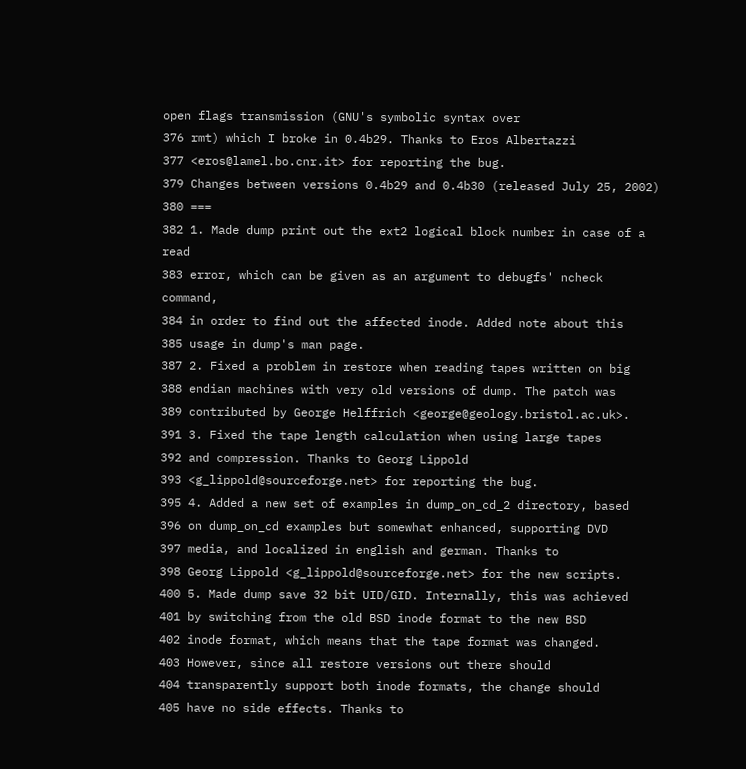open flags transmission (GNU's symbolic syntax over
376 rmt) which I broke in 0.4b29. Thanks to Eros Albertazzi
377 <eros@lamel.bo.cnr.it> for reporting the bug.
379 Changes between versions 0.4b29 and 0.4b30 (released July 25, 2002)
380 ===
382 1. Made dump print out the ext2 logical block number in case of a read
383 error, which can be given as an argument to debugfs' ncheck command,
384 in order to find out the affected inode. Added note about this
385 usage in dump's man page.
387 2. Fixed a problem in restore when reading tapes written on big
388 endian machines with very old versions of dump. The patch was
389 contributed by George Helffrich <george@geology.bristol.ac.uk>.
391 3. Fixed the tape length calculation when using large tapes
392 and compression. Thanks to Georg Lippold
393 <g_lippold@sourceforge.net> for reporting the bug.
395 4. Added a new set of examples in dump_on_cd_2 directory, based
396 on dump_on_cd examples but somewhat enhanced, supporting DVD
397 media, and localized in english and german. Thanks to
398 Georg Lippold <g_lippold@sourceforge.net> for the new scripts.
400 5. Made dump save 32 bit UID/GID. Internally, this was achieved
401 by switching from the old BSD inode format to the new BSD
402 inode format, which means that the tape format was changed.
403 However, since all restore versions out there should
404 transparently support both inode formats, the change should
405 have no side effects. Thanks to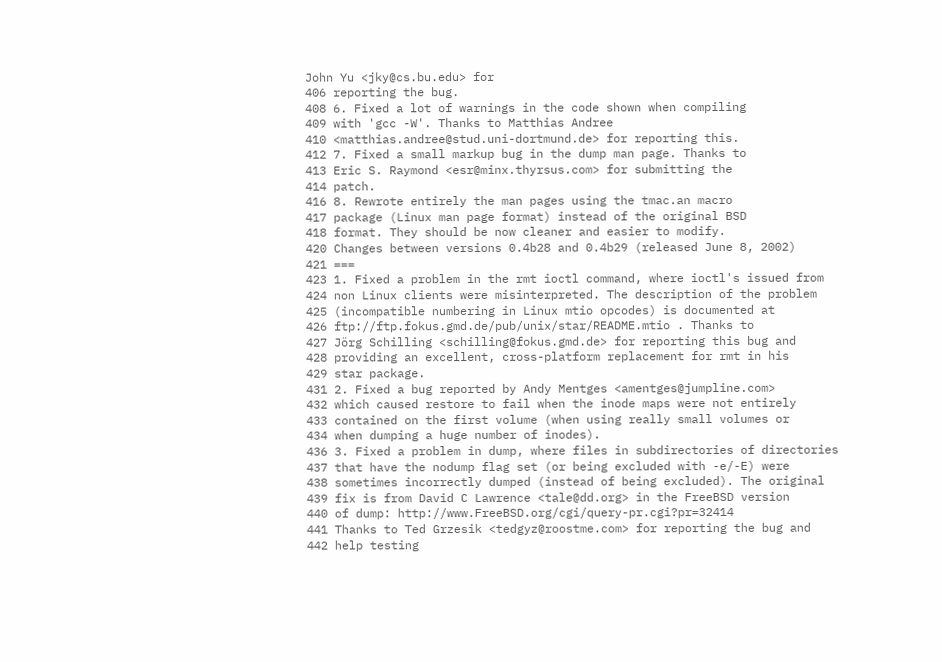John Yu <jky@cs.bu.edu> for
406 reporting the bug.
408 6. Fixed a lot of warnings in the code shown when compiling
409 with 'gcc -W'. Thanks to Matthias Andree
410 <matthias.andree@stud.uni-dortmund.de> for reporting this.
412 7. Fixed a small markup bug in the dump man page. Thanks to
413 Eric S. Raymond <esr@minx.thyrsus.com> for submitting the
414 patch.
416 8. Rewrote entirely the man pages using the tmac.an macro
417 package (Linux man page format) instead of the original BSD
418 format. They should be now cleaner and easier to modify.
420 Changes between versions 0.4b28 and 0.4b29 (released June 8, 2002)
421 ===
423 1. Fixed a problem in the rmt ioctl command, where ioctl's issued from
424 non Linux clients were misinterpreted. The description of the problem
425 (incompatible numbering in Linux mtio opcodes) is documented at
426 ftp://ftp.fokus.gmd.de/pub/unix/star/README.mtio . Thanks to
427 Jörg Schilling <schilling@fokus.gmd.de> for reporting this bug and
428 providing an excellent, cross-platform replacement for rmt in his
429 star package.
431 2. Fixed a bug reported by Andy Mentges <amentges@jumpline.com>
432 which caused restore to fail when the inode maps were not entirely
433 contained on the first volume (when using really small volumes or
434 when dumping a huge number of inodes).
436 3. Fixed a problem in dump, where files in subdirectories of directories
437 that have the nodump flag set (or being excluded with -e/-E) were
438 sometimes incorrectly dumped (instead of being excluded). The original
439 fix is from David C Lawrence <tale@dd.org> in the FreeBSD version
440 of dump: http://www.FreeBSD.org/cgi/query-pr.cgi?pr=32414
441 Thanks to Ted Grzesik <tedgyz@roostme.com> for reporting the bug and
442 help testing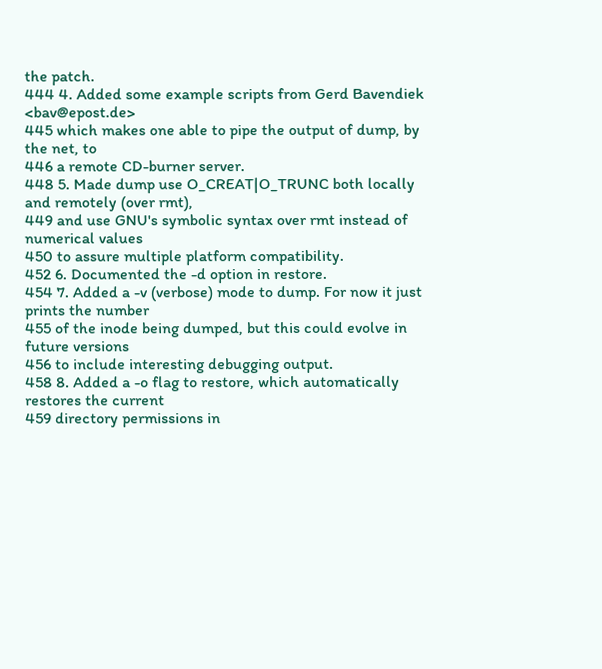the patch.
444 4. Added some example scripts from Gerd Bavendiek <bav@epost.de>
445 which makes one able to pipe the output of dump, by the net, to
446 a remote CD-burner server.
448 5. Made dump use O_CREAT|O_TRUNC both locally and remotely (over rmt),
449 and use GNU's symbolic syntax over rmt instead of numerical values
450 to assure multiple platform compatibility.
452 6. Documented the -d option in restore.
454 7. Added a -v (verbose) mode to dump. For now it just prints the number
455 of the inode being dumped, but this could evolve in future versions
456 to include interesting debugging output.
458 8. Added a -o flag to restore, which automatically restores the current
459 directory permissions in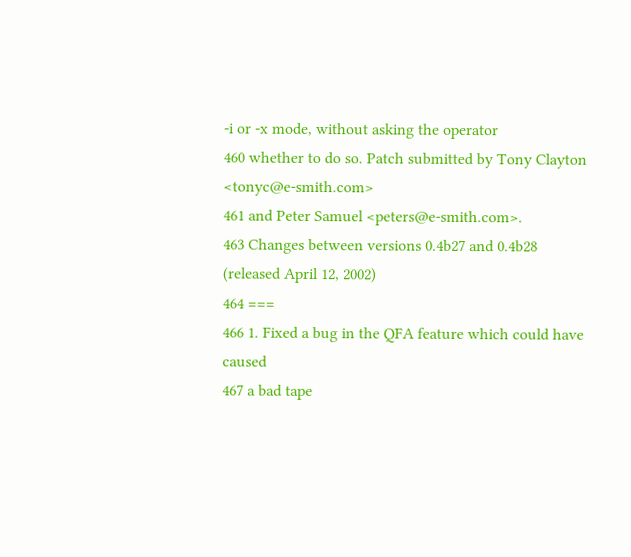-i or -x mode, without asking the operator
460 whether to do so. Patch submitted by Tony Clayton <tonyc@e-smith.com>
461 and Peter Samuel <peters@e-smith.com>.
463 Changes between versions 0.4b27 and 0.4b28 (released April 12, 2002)
464 ===
466 1. Fixed a bug in the QFA feature which could have caused
467 a bad tape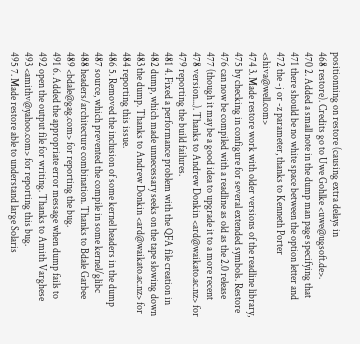positionning on restore (causing extra delays in
468 restore). Credits go to Uwe Gohlke <uwe@ugsoft.de>.
470 2. Added a small note in the dump man page specifying that
471 there should be no white space between the option letter and
472 the -j or -z parameter, thanks to Kenneth Porter <shiva@well.com>
474 3. Made restore work with older versions of the readline library,
475 by checking in configure for several extended symbols. Restore
476 can now be compiled with a readline as old as the 2.0 release
477 (though it may be a good idea to upgrade it to a more recent
478 version...). Thanks to Andrew Donkin <ard@waikato.ac.nz> for
479 reporting the build failures.
481 4. Fixed a performance problem with the QFA file creation in
482 dump, which made unnecessary seeks on the tape slowing down
483 the dump. Thanks to Andrew Donkin <ard@waikato.ac.nz> for
484 reporting this issue.
486 5. Removed the inclusion of some kernel headers in the dump
487 source, which prevented the compile in some kernel/glibc
488 headers/architecture combination. Thanks to Bdale Garbee
489 <bdale@gag.com> for reporting the bug.
491 6. Added the appropriate error message when dump fails to
492 open the output file for writing. Thanks to Amith Varghese
493 <amithv@yahoo.com> for reporting this bug.
495 7. Made restore able to understand large Solaris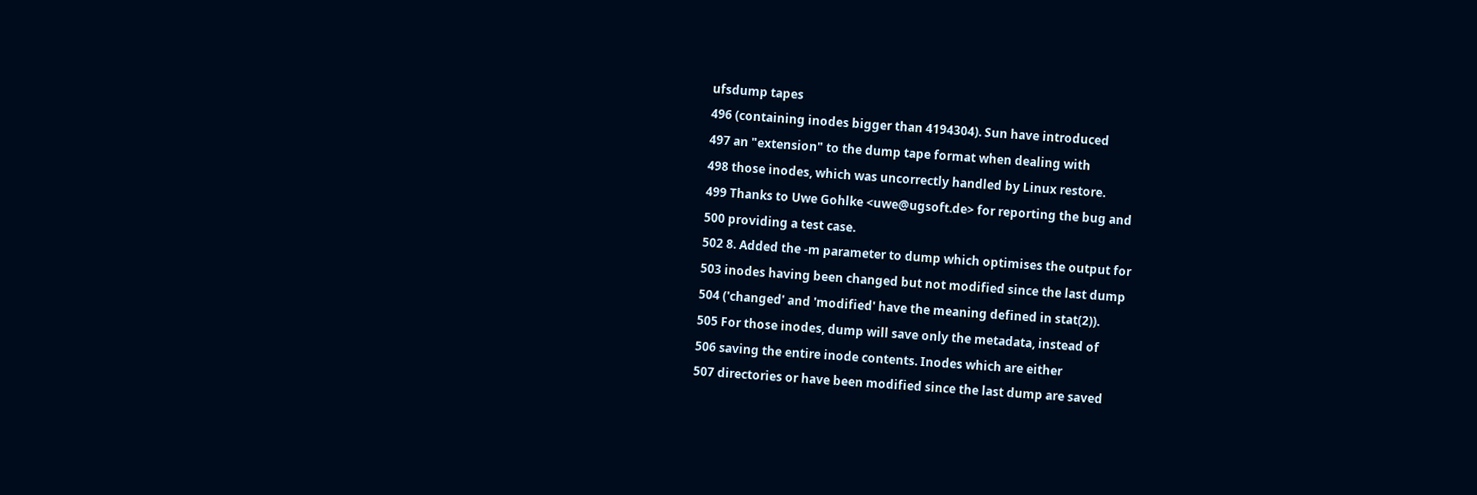ufsdump tapes
496 (containing inodes bigger than 4194304). Sun have introduced
497 an "extension" to the dump tape format when dealing with
498 those inodes, which was uncorrectly handled by Linux restore.
499 Thanks to Uwe Gohlke <uwe@ugsoft.de> for reporting the bug and
500 providing a test case.
502 8. Added the -m parameter to dump which optimises the output for
503 inodes having been changed but not modified since the last dump
504 ('changed' and 'modified' have the meaning defined in stat(2)).
505 For those inodes, dump will save only the metadata, instead of
506 saving the entire inode contents. Inodes which are either
507 directories or have been modified since the last dump are saved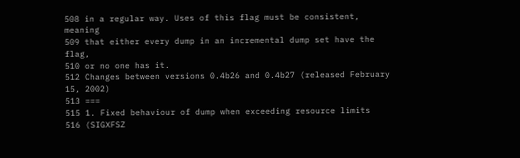508 in a regular way. Uses of this flag must be consistent, meaning
509 that either every dump in an incremental dump set have the flag,
510 or no one has it.
512 Changes between versions 0.4b26 and 0.4b27 (released February 15, 2002)
513 ===
515 1. Fixed behaviour of dump when exceeding resource limits
516 (SIGXFSZ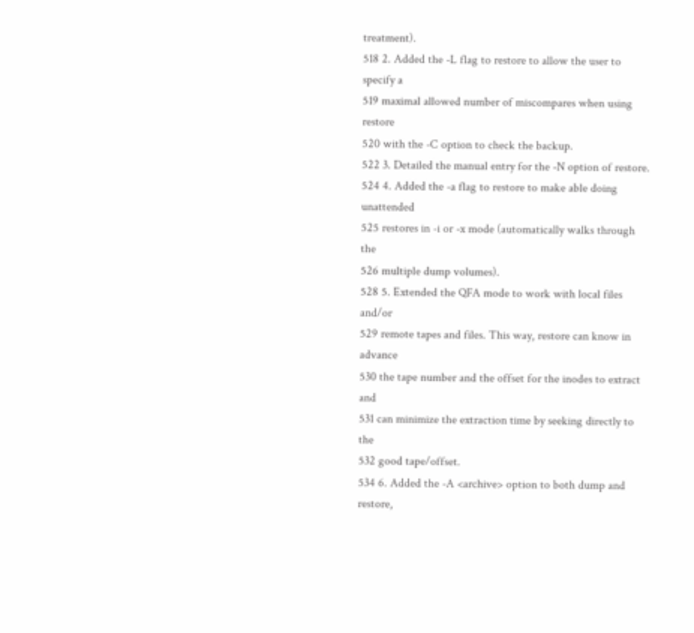treatment).
518 2. Added the -L flag to restore to allow the user to specify a
519 maximal allowed number of miscompares when using restore
520 with the -C option to check the backup.
522 3. Detailed the manual entry for the -N option of restore.
524 4. Added the -a flag to restore to make able doing unattended
525 restores in -i or -x mode (automatically walks through the
526 multiple dump volumes).
528 5. Extended the QFA mode to work with local files and/or
529 remote tapes and files. This way, restore can know in advance
530 the tape number and the offset for the inodes to extract and
531 can minimize the extraction time by seeking directly to the
532 good tape/offset.
534 6. Added the -A <archive> option to both dump and restore,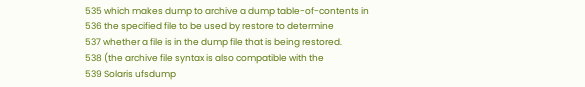535 which makes dump to archive a dump table-of-contents in
536 the specified file to be used by restore to determine
537 whether a file is in the dump file that is being restored.
538 (the archive file syntax is also compatible with the
539 Solaris ufsdump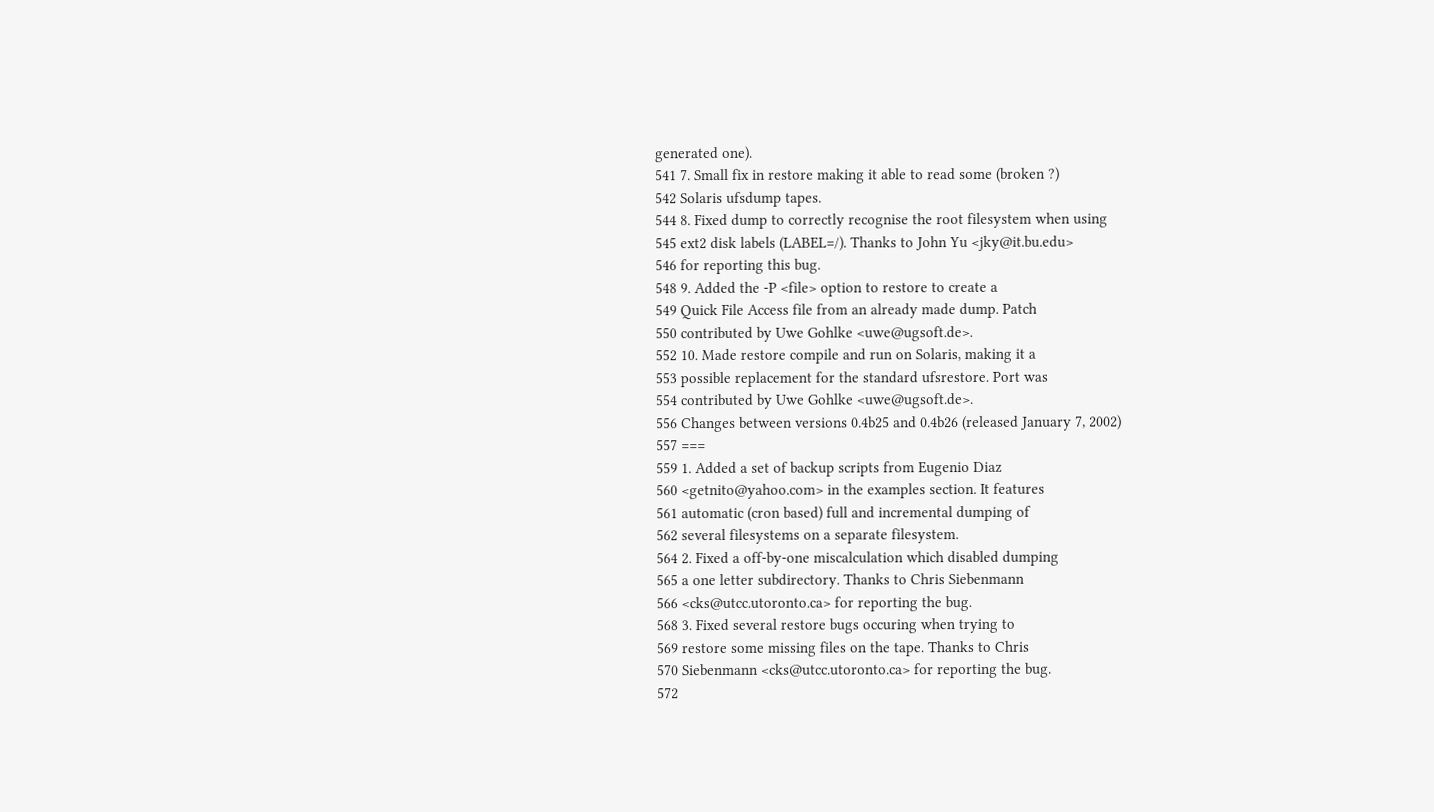generated one).
541 7. Small fix in restore making it able to read some (broken ?)
542 Solaris ufsdump tapes.
544 8. Fixed dump to correctly recognise the root filesystem when using
545 ext2 disk labels (LABEL=/). Thanks to John Yu <jky@it.bu.edu>
546 for reporting this bug.
548 9. Added the -P <file> option to restore to create a
549 Quick File Access file from an already made dump. Patch
550 contributed by Uwe Gohlke <uwe@ugsoft.de>.
552 10. Made restore compile and run on Solaris, making it a
553 possible replacement for the standard ufsrestore. Port was
554 contributed by Uwe Gohlke <uwe@ugsoft.de>.
556 Changes between versions 0.4b25 and 0.4b26 (released January 7, 2002)
557 ===
559 1. Added a set of backup scripts from Eugenio Diaz
560 <getnito@yahoo.com> in the examples section. It features
561 automatic (cron based) full and incremental dumping of
562 several filesystems on a separate filesystem.
564 2. Fixed a off-by-one miscalculation which disabled dumping
565 a one letter subdirectory. Thanks to Chris Siebenmann
566 <cks@utcc.utoronto.ca> for reporting the bug.
568 3. Fixed several restore bugs occuring when trying to
569 restore some missing files on the tape. Thanks to Chris
570 Siebenmann <cks@utcc.utoronto.ca> for reporting the bug.
572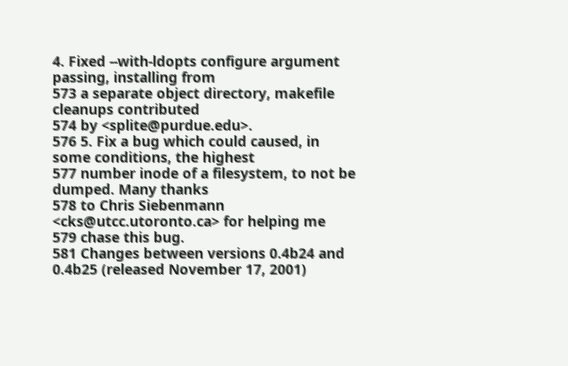4. Fixed --with-ldopts configure argument passing, installing from
573 a separate object directory, makefile cleanups contributed
574 by <splite@purdue.edu>.
576 5. Fix a bug which could caused, in some conditions, the highest
577 number inode of a filesystem, to not be dumped. Many thanks
578 to Chris Siebenmann <cks@utcc.utoronto.ca> for helping me
579 chase this bug.
581 Changes between versions 0.4b24 and 0.4b25 (released November 17, 2001)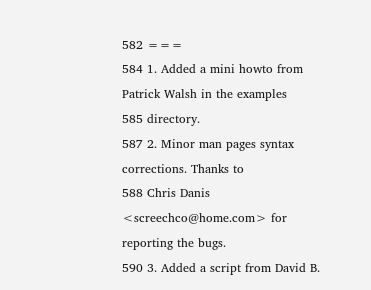582 ===
584 1. Added a mini howto from Patrick Walsh in the examples
585 directory.
587 2. Minor man pages syntax corrections. Thanks to
588 Chris Danis <screechco@home.com> for reporting the bugs.
590 3. Added a script from David B.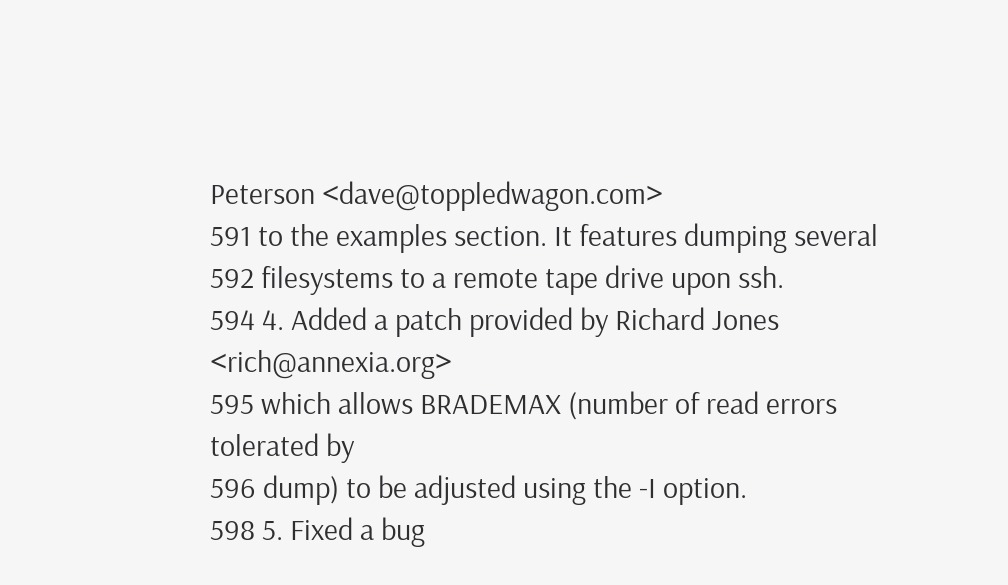Peterson <dave@toppledwagon.com>
591 to the examples section. It features dumping several
592 filesystems to a remote tape drive upon ssh.
594 4. Added a patch provided by Richard Jones <rich@annexia.org>
595 which allows BRADEMAX (number of read errors tolerated by
596 dump) to be adjusted using the -I option.
598 5. Fixed a bug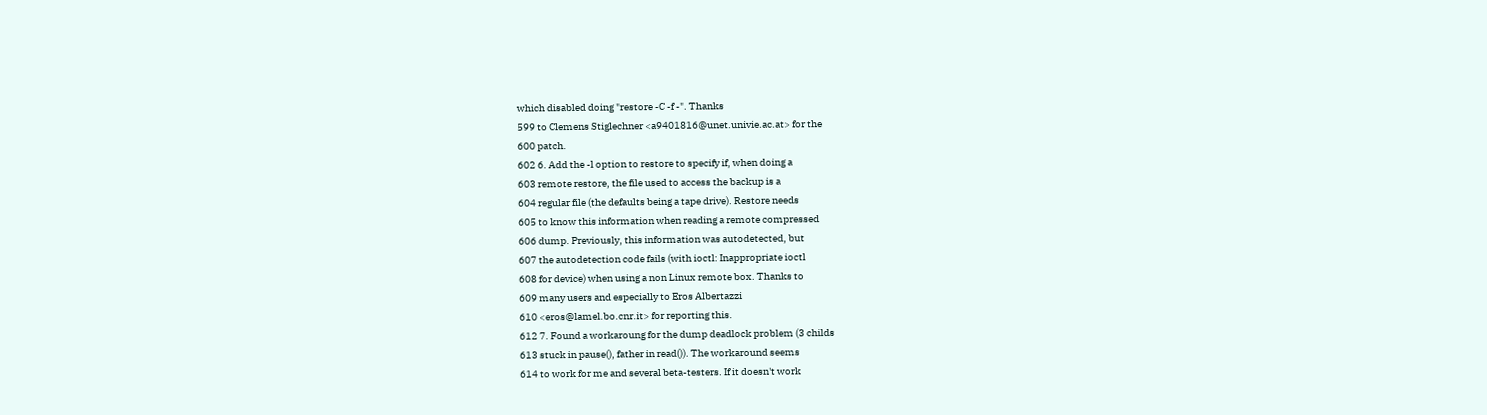which disabled doing "restore -C -f -". Thanks
599 to Clemens Stiglechner <a9401816@unet.univie.ac.at> for the
600 patch.
602 6. Add the -l option to restore to specify if, when doing a
603 remote restore, the file used to access the backup is a
604 regular file (the defaults being a tape drive). Restore needs
605 to know this information when reading a remote compressed
606 dump. Previously, this information was autodetected, but
607 the autodetection code fails (with ioctl: Inappropriate ioctl
608 for device) when using a non Linux remote box. Thanks to
609 many users and especially to Eros Albertazzi
610 <eros@lamel.bo.cnr.it> for reporting this.
612 7. Found a workaroung for the dump deadlock problem (3 childs
613 stuck in pause(), father in read()). The workaround seems
614 to work for me and several beta-testers. If it doesn't work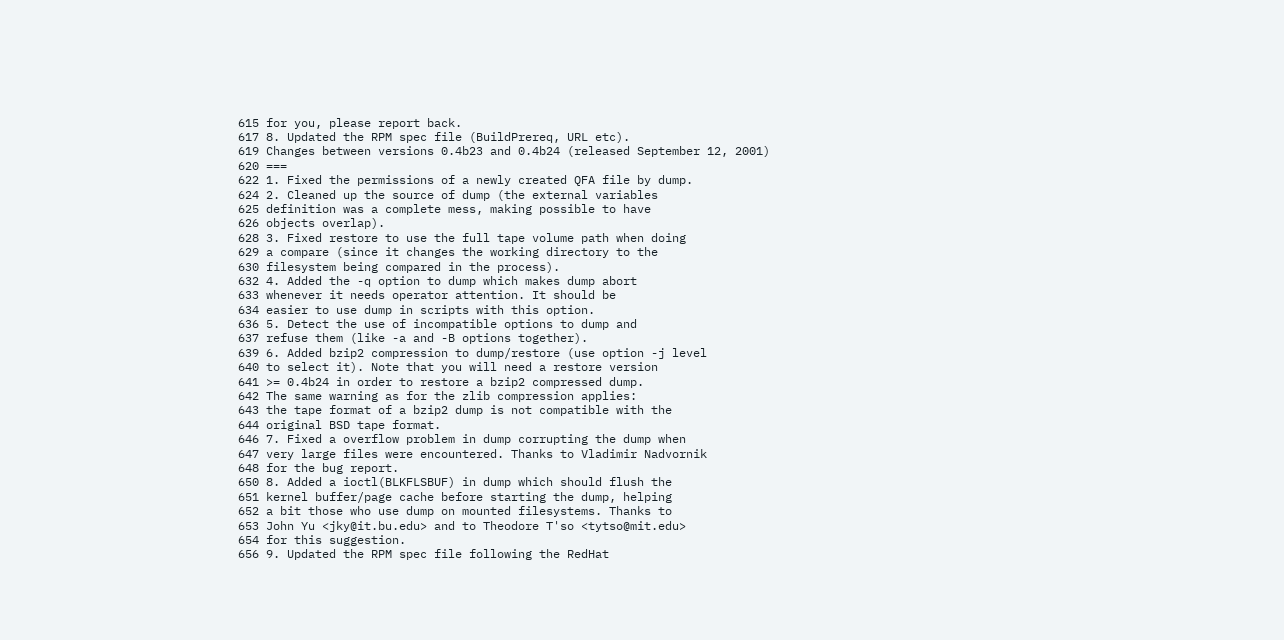615 for you, please report back.
617 8. Updated the RPM spec file (BuildPrereq, URL etc).
619 Changes between versions 0.4b23 and 0.4b24 (released September 12, 2001)
620 ===
622 1. Fixed the permissions of a newly created QFA file by dump.
624 2. Cleaned up the source of dump (the external variables
625 definition was a complete mess, making possible to have
626 objects overlap).
628 3. Fixed restore to use the full tape volume path when doing
629 a compare (since it changes the working directory to the
630 filesystem being compared in the process).
632 4. Added the -q option to dump which makes dump abort
633 whenever it needs operator attention. It should be
634 easier to use dump in scripts with this option.
636 5. Detect the use of incompatible options to dump and
637 refuse them (like -a and -B options together).
639 6. Added bzip2 compression to dump/restore (use option -j level
640 to select it). Note that you will need a restore version
641 >= 0.4b24 in order to restore a bzip2 compressed dump.
642 The same warning as for the zlib compression applies:
643 the tape format of a bzip2 dump is not compatible with the
644 original BSD tape format.
646 7. Fixed a overflow problem in dump corrupting the dump when
647 very large files were encountered. Thanks to Vladimir Nadvornik
648 for the bug report.
650 8. Added a ioctl(BLKFLSBUF) in dump which should flush the
651 kernel buffer/page cache before starting the dump, helping
652 a bit those who use dump on mounted filesystems. Thanks to
653 John Yu <jky@it.bu.edu> and to Theodore T'so <tytso@mit.edu>
654 for this suggestion.
656 9. Updated the RPM spec file following the RedHat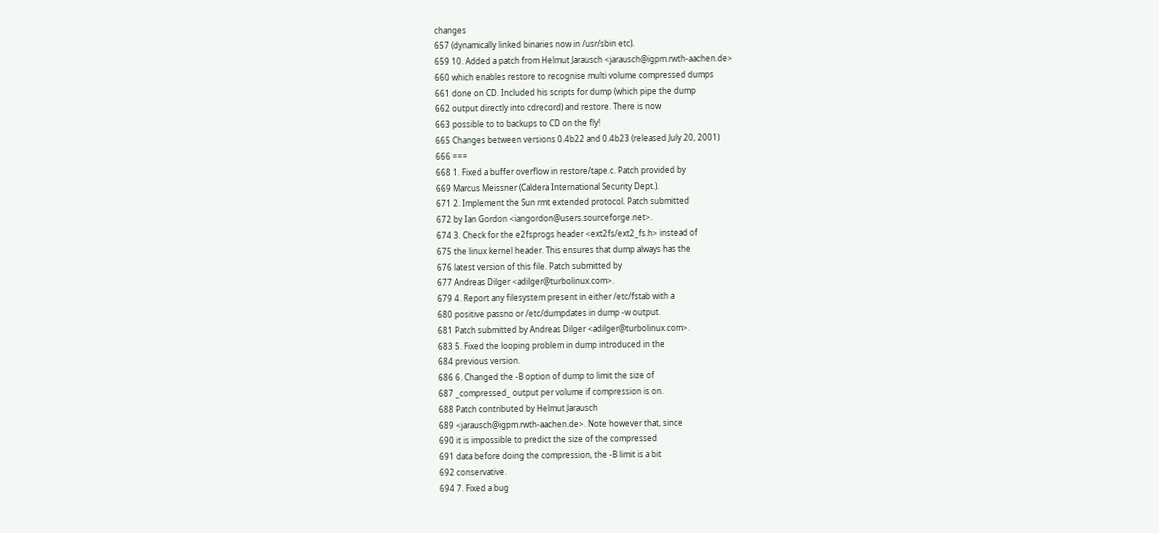changes
657 (dynamically linked binaries now in /usr/sbin etc).
659 10. Added a patch from Helmut Jarausch <jarausch@igpm.rwth-aachen.de>
660 which enables restore to recognise multi volume compressed dumps
661 done on CD. Included his scripts for dump (which pipe the dump
662 output directly into cdrecord) and restore. There is now
663 possible to to backups to CD on the fly!
665 Changes between versions 0.4b22 and 0.4b23 (released July 20, 2001)
666 ===
668 1. Fixed a buffer overflow in restore/tape.c. Patch provided by
669 Marcus Meissner (Caldera International Security Dept.).
671 2. Implement the Sun rmt extended protocol. Patch submitted
672 by Ian Gordon <iangordon@users.sourceforge.net>.
674 3. Check for the e2fsprogs header <ext2fs/ext2_fs.h> instead of
675 the linux kernel header. This ensures that dump always has the
676 latest version of this file. Patch submitted by
677 Andreas Dilger <adilger@turbolinux.com>.
679 4. Report any filesystem present in either /etc/fstab with a
680 positive passno or /etc/dumpdates in dump -w output.
681 Patch submitted by Andreas Dilger <adilger@turbolinux.com>.
683 5. Fixed the looping problem in dump introduced in the
684 previous version.
686 6. Changed the -B option of dump to limit the size of
687 _compressed_ output per volume if compression is on.
688 Patch contributed by Helmut Jarausch
689 <jarausch@igpm.rwth-aachen.de>. Note however that, since
690 it is impossible to predict the size of the compressed
691 data before doing the compression, the -B limit is a bit
692 conservative.
694 7. Fixed a bug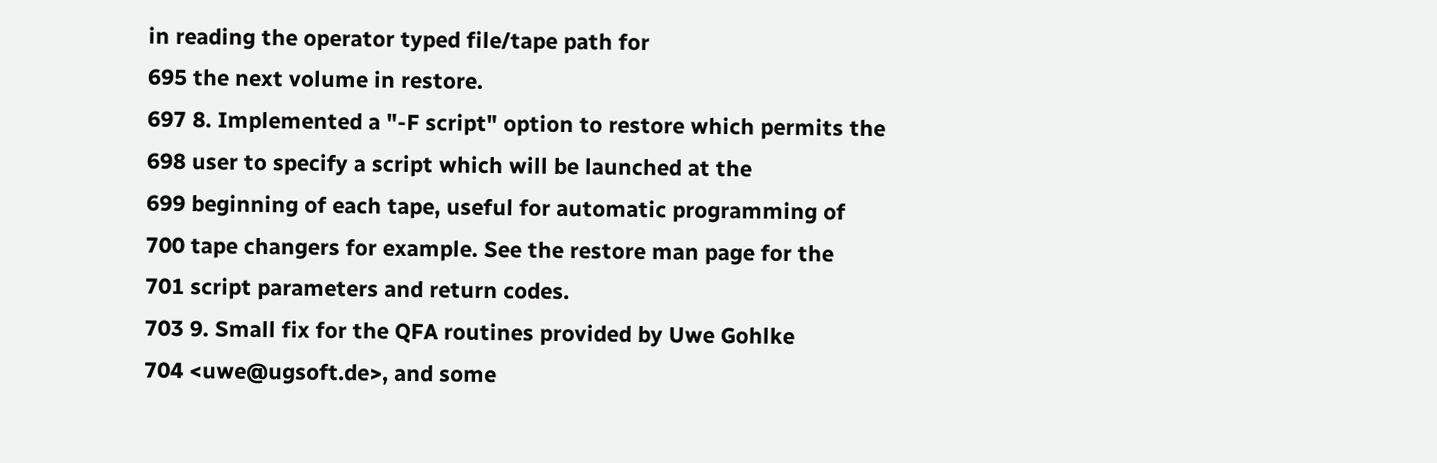in reading the operator typed file/tape path for
695 the next volume in restore.
697 8. Implemented a "-F script" option to restore which permits the
698 user to specify a script which will be launched at the
699 beginning of each tape, useful for automatic programming of
700 tape changers for example. See the restore man page for the
701 script parameters and return codes.
703 9. Small fix for the QFA routines provided by Uwe Gohlke
704 <uwe@ugsoft.de>, and some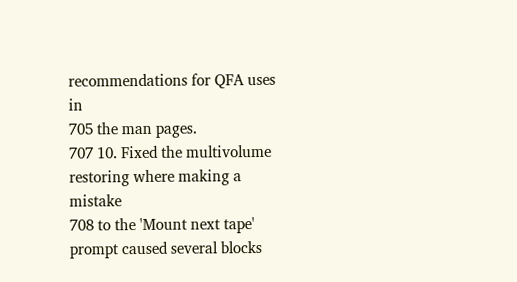recommendations for QFA uses in
705 the man pages.
707 10. Fixed the multivolume restoring where making a mistake
708 to the 'Mount next tape' prompt caused several blocks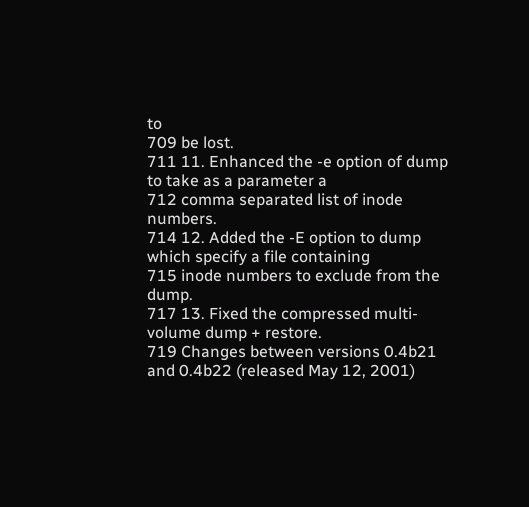to
709 be lost.
711 11. Enhanced the -e option of dump to take as a parameter a
712 comma separated list of inode numbers.
714 12. Added the -E option to dump which specify a file containing
715 inode numbers to exclude from the dump.
717 13. Fixed the compressed multi-volume dump + restore.
719 Changes between versions 0.4b21 and 0.4b22 (released May 12, 2001)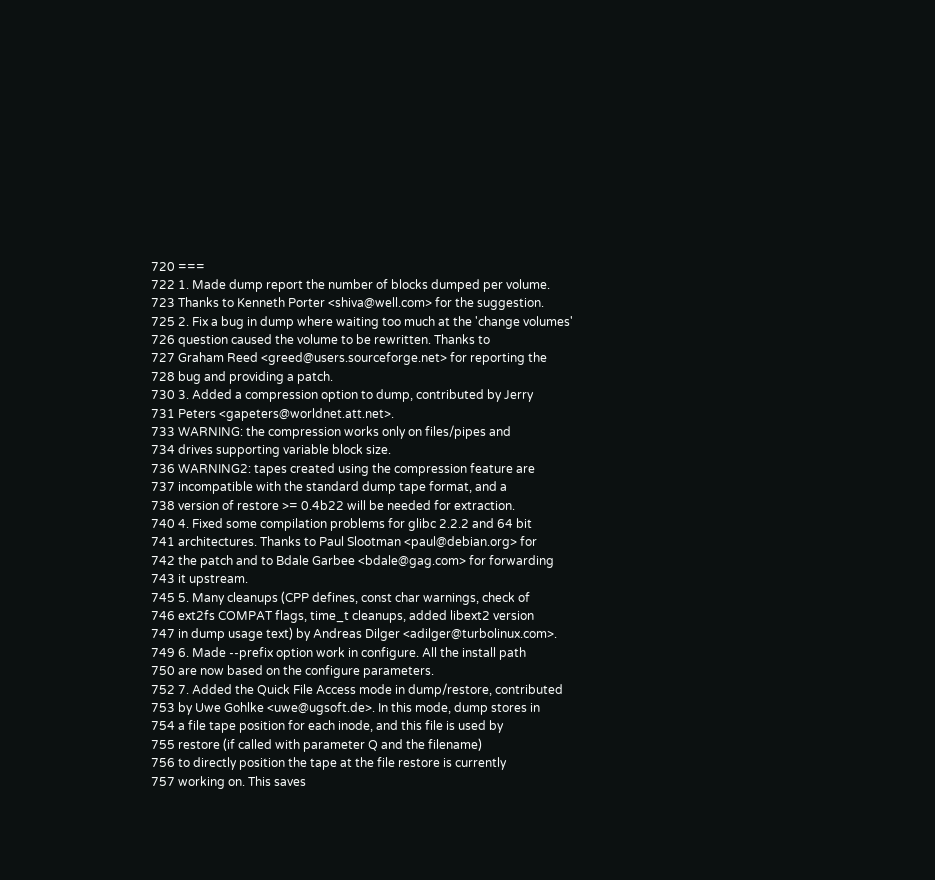720 ===
722 1. Made dump report the number of blocks dumped per volume.
723 Thanks to Kenneth Porter <shiva@well.com> for the suggestion.
725 2. Fix a bug in dump where waiting too much at the 'change volumes'
726 question caused the volume to be rewritten. Thanks to
727 Graham Reed <greed@users.sourceforge.net> for reporting the
728 bug and providing a patch.
730 3. Added a compression option to dump, contributed by Jerry
731 Peters <gapeters@worldnet.att.net>.
733 WARNING: the compression works only on files/pipes and
734 drives supporting variable block size.
736 WARNING2: tapes created using the compression feature are
737 incompatible with the standard dump tape format, and a
738 version of restore >= 0.4b22 will be needed for extraction.
740 4. Fixed some compilation problems for glibc 2.2.2 and 64 bit
741 architectures. Thanks to Paul Slootman <paul@debian.org> for
742 the patch and to Bdale Garbee <bdale@gag.com> for forwarding
743 it upstream.
745 5. Many cleanups (CPP defines, const char warnings, check of
746 ext2fs COMPAT flags, time_t cleanups, added libext2 version
747 in dump usage text) by Andreas Dilger <adilger@turbolinux.com>.
749 6. Made --prefix option work in configure. All the install path
750 are now based on the configure parameters.
752 7. Added the Quick File Access mode in dump/restore, contributed
753 by Uwe Gohlke <uwe@ugsoft.de>. In this mode, dump stores in
754 a file tape position for each inode, and this file is used by
755 restore (if called with parameter Q and the filename)
756 to directly position the tape at the file restore is currently
757 working on. This saves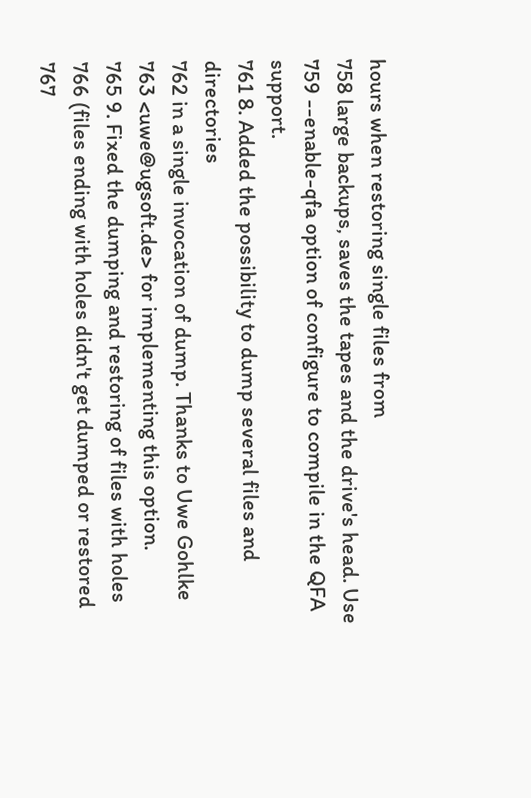hours when restoring single files from
758 large backups, saves the tapes and the drive's head. Use
759 --enable-qfa option of configure to compile in the QFA support.
761 8. Added the possibility to dump several files and directories
762 in a single invocation of dump. Thanks to Uwe Gohlke
763 <uwe@ugsoft.de> for implementing this option.
765 9. Fixed the dumping and restoring of files with holes
766 (files ending with holes didn't get dumped or restored
767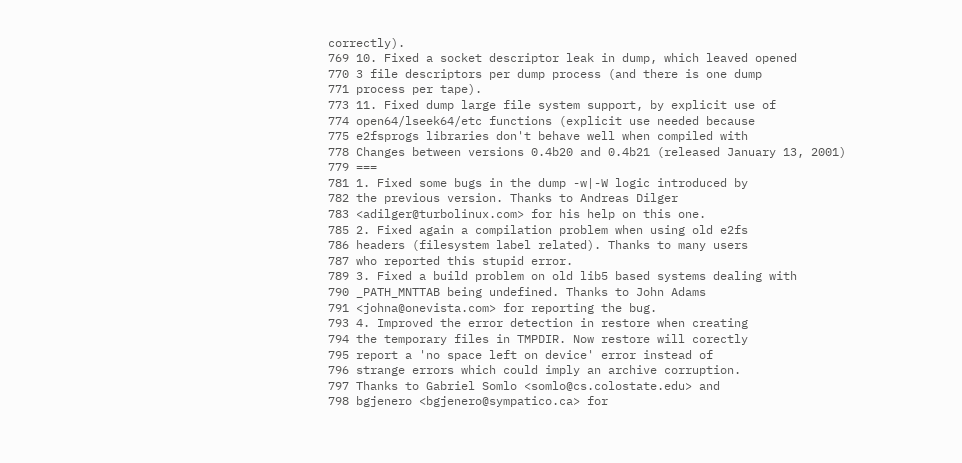correctly).
769 10. Fixed a socket descriptor leak in dump, which leaved opened
770 3 file descriptors per dump process (and there is one dump
771 process per tape).
773 11. Fixed dump large file system support, by explicit use of
774 open64/lseek64/etc functions (explicit use needed because
775 e2fsprogs libraries don't behave well when compiled with
778 Changes between versions 0.4b20 and 0.4b21 (released January 13, 2001)
779 ===
781 1. Fixed some bugs in the dump -w|-W logic introduced by
782 the previous version. Thanks to Andreas Dilger
783 <adilger@turbolinux.com> for his help on this one.
785 2. Fixed again a compilation problem when using old e2fs
786 headers (filesystem label related). Thanks to many users
787 who reported this stupid error.
789 3. Fixed a build problem on old lib5 based systems dealing with
790 _PATH_MNTTAB being undefined. Thanks to John Adams
791 <johna@onevista.com> for reporting the bug.
793 4. Improved the error detection in restore when creating
794 the temporary files in TMPDIR. Now restore will corectly
795 report a 'no space left on device' error instead of
796 strange errors which could imply an archive corruption.
797 Thanks to Gabriel Somlo <somlo@cs.colostate.edu> and
798 bgjenero <bgjenero@sympatico.ca> for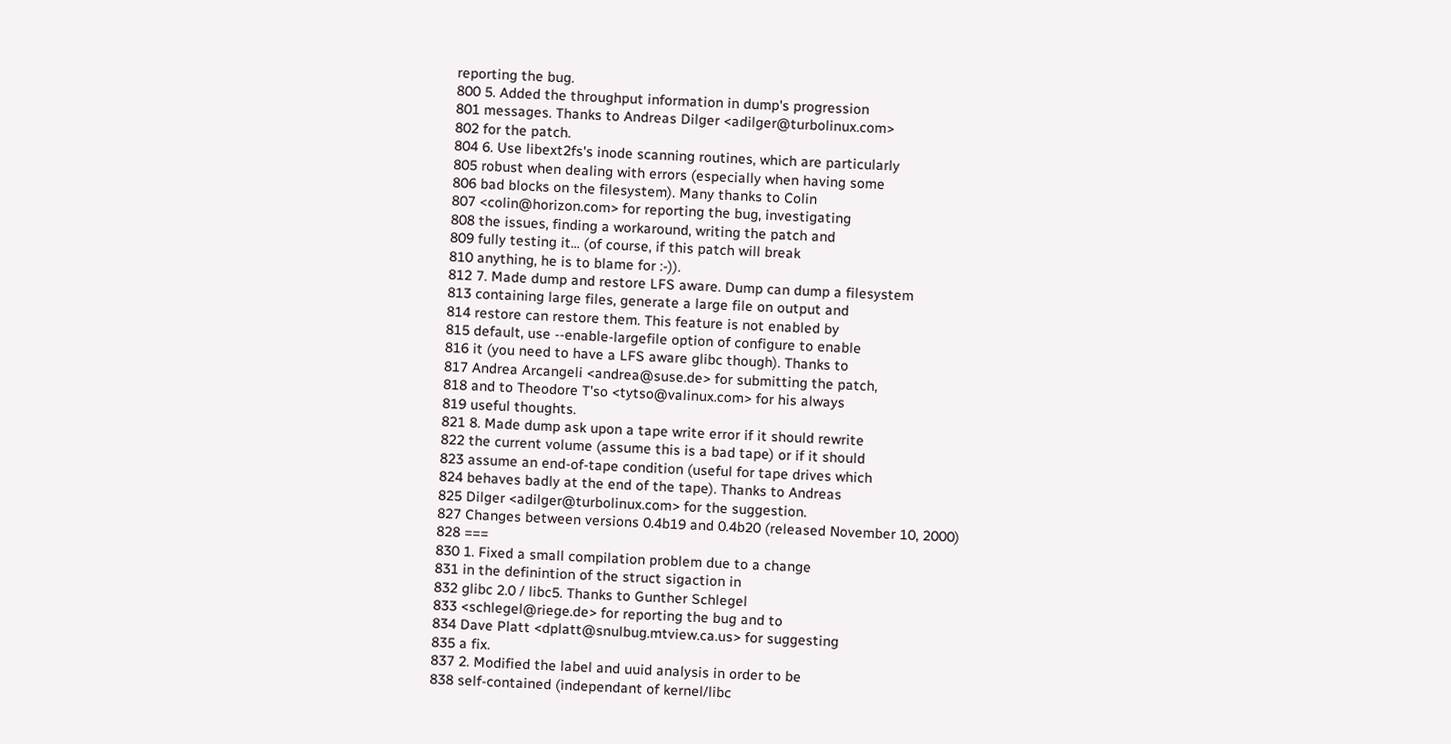reporting the bug.
800 5. Added the throughput information in dump's progression
801 messages. Thanks to Andreas Dilger <adilger@turbolinux.com>
802 for the patch.
804 6. Use libext2fs's inode scanning routines, which are particularly
805 robust when dealing with errors (especially when having some
806 bad blocks on the filesystem). Many thanks to Colin
807 <colin@horizon.com> for reporting the bug, investigating
808 the issues, finding a workaround, writing the patch and
809 fully testing it... (of course, if this patch will break
810 anything, he is to blame for :-)).
812 7. Made dump and restore LFS aware. Dump can dump a filesystem
813 containing large files, generate a large file on output and
814 restore can restore them. This feature is not enabled by
815 default, use --enable-largefile option of configure to enable
816 it (you need to have a LFS aware glibc though). Thanks to
817 Andrea Arcangeli <andrea@suse.de> for submitting the patch,
818 and to Theodore T'so <tytso@valinux.com> for his always
819 useful thoughts.
821 8. Made dump ask upon a tape write error if it should rewrite
822 the current volume (assume this is a bad tape) or if it should
823 assume an end-of-tape condition (useful for tape drives which
824 behaves badly at the end of the tape). Thanks to Andreas
825 Dilger <adilger@turbolinux.com> for the suggestion.
827 Changes between versions 0.4b19 and 0.4b20 (released November 10, 2000)
828 ===
830 1. Fixed a small compilation problem due to a change
831 in the definintion of the struct sigaction in
832 glibc 2.0 / libc5. Thanks to Gunther Schlegel
833 <schlegel@riege.de> for reporting the bug and to
834 Dave Platt <dplatt@snulbug.mtview.ca.us> for suggesting
835 a fix.
837 2. Modified the label and uuid analysis in order to be
838 self-contained (independant of kernel/libc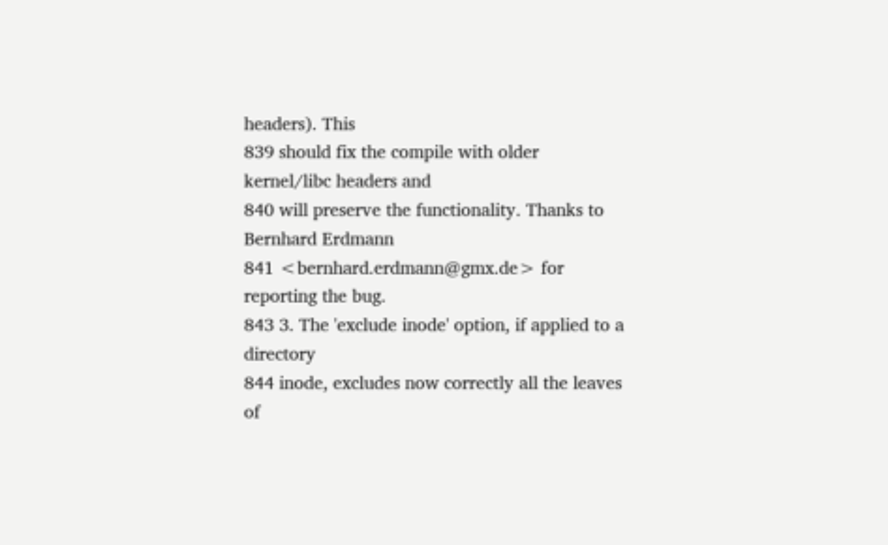headers). This
839 should fix the compile with older kernel/libc headers and
840 will preserve the functionality. Thanks to Bernhard Erdmann
841 <bernhard.erdmann@gmx.de> for reporting the bug.
843 3. The 'exclude inode' option, if applied to a directory
844 inode, excludes now correctly all the leaves of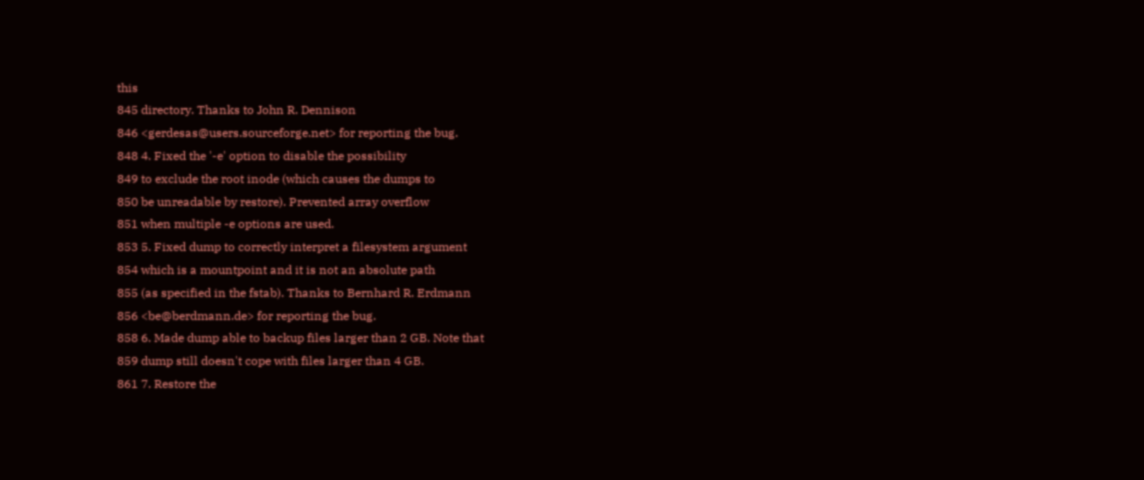this
845 directory. Thanks to John R. Dennison
846 <gerdesas@users.sourceforge.net> for reporting the bug.
848 4. Fixed the '-e' option to disable the possibility
849 to exclude the root inode (which causes the dumps to
850 be unreadable by restore). Prevented array overflow
851 when multiple -e options are used.
853 5. Fixed dump to correctly interpret a filesystem argument
854 which is a mountpoint and it is not an absolute path
855 (as specified in the fstab). Thanks to Bernhard R. Erdmann
856 <be@berdmann.de> for reporting the bug.
858 6. Made dump able to backup files larger than 2 GB. Note that
859 dump still doesn't cope with files larger than 4 GB.
861 7. Restore the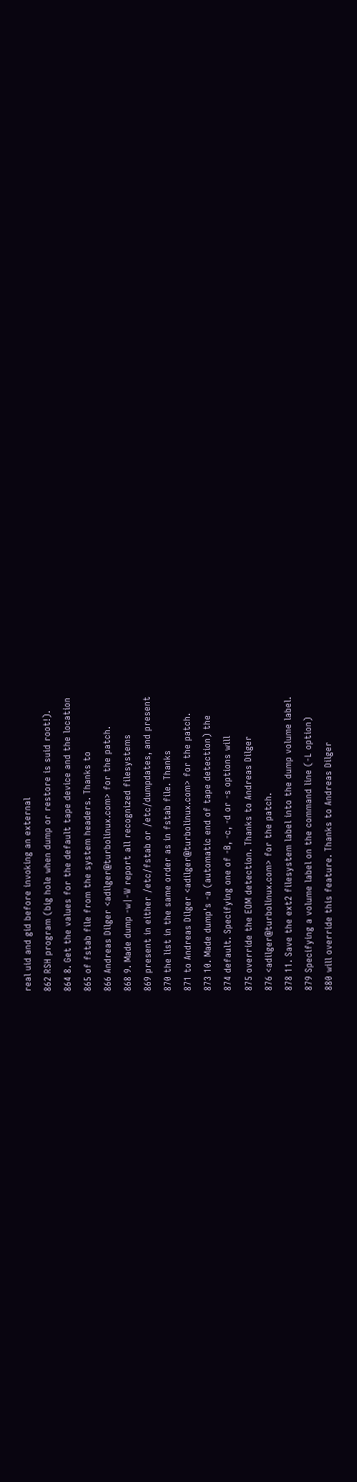real uid and gid before invoking an external
862 RSH program (big hole when dump or restore is suid root!).
864 8. Get the values for the default tape device and the location
865 of fstab file from the system headers. Thanks to
866 Andreas Dilger <adilger@turbolinux.com> for the patch.
868 9. Made dump -w|-W report all recognized filesystems
869 present in either /etc/fstab or /etc/dumpdates, and present
870 the list in the same order as in fstab file. Thanks
871 to Andreas Dilger <adilger@turbolinux.com> for the patch.
873 10. Made dump's -a (automatic end of tape detection) the
874 default. Specifying one of -B, -c, -d or -s options will
875 override the EOM detection. Thanks to Andreas Dilger
876 <adilger@turbolinux.com> for the patch.
878 11. Save the ext2 filesystem label into the dump volume label.
879 Specifying a volume label on the command line (-L option)
880 will override this feature. Thanks to Andreas Dilger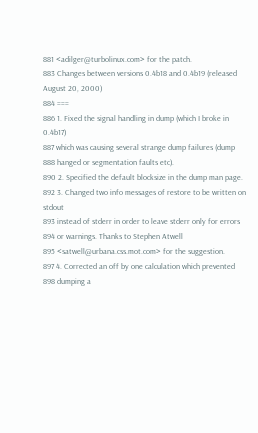881 <adilger@turbolinux.com> for the patch.
883 Changes between versions 0.4b18 and 0.4b19 (released August 20, 2000)
884 ===
886 1. Fixed the signal handling in dump (which I broke in 0.4b17)
887 which was causing several strange dump failures (dump
888 hanged or segmentation faults etc).
890 2. Specified the default blocksize in the dump man page.
892 3. Changed two info messages of restore to be written on stdout
893 instead of stderr in order to leave stderr only for errors
894 or warnings. Thanks to Stephen Atwell
895 <satwell@urbana.css.mot.com> for the suggestion.
897 4. Corrected an off by one calculation which prevented
898 dumping a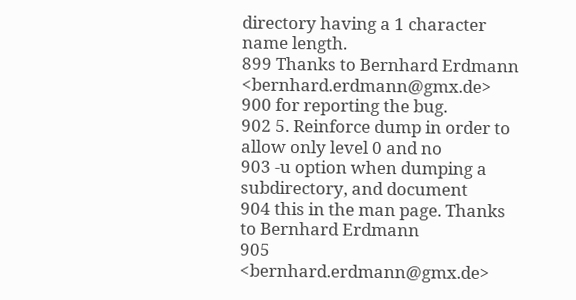directory having a 1 character name length.
899 Thanks to Bernhard Erdmann <bernhard.erdmann@gmx.de>
900 for reporting the bug.
902 5. Reinforce dump in order to allow only level 0 and no
903 -u option when dumping a subdirectory, and document
904 this in the man page. Thanks to Bernhard Erdmann
905 <bernhard.erdmann@gmx.de>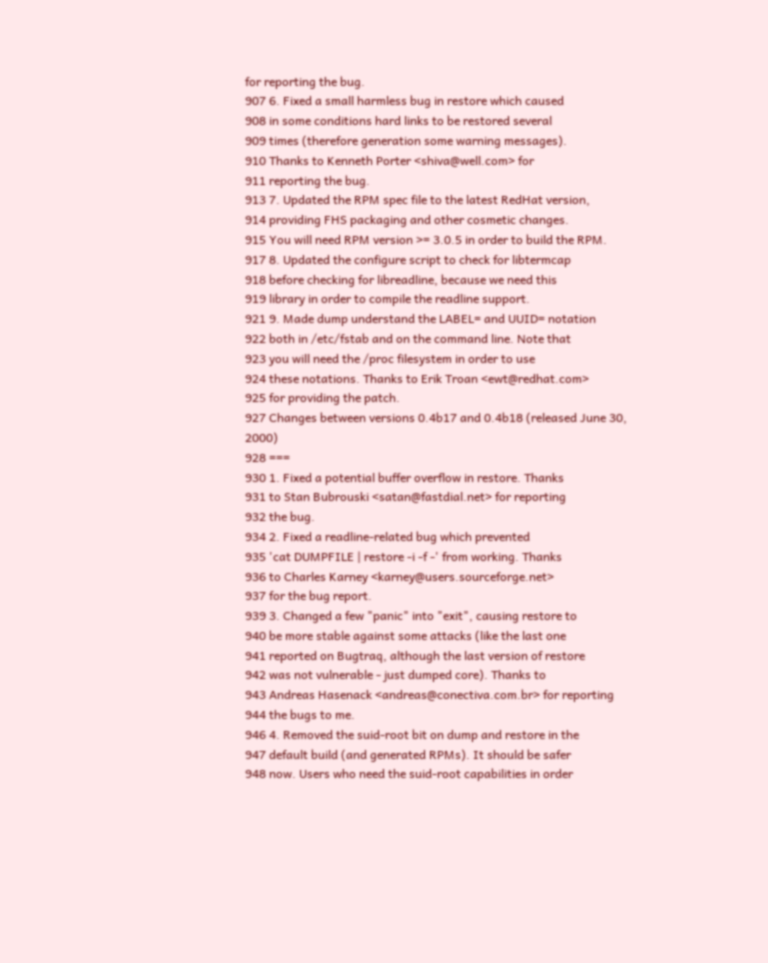for reporting the bug.
907 6. Fixed a small harmless bug in restore which caused
908 in some conditions hard links to be restored several
909 times (therefore generation some warning messages).
910 Thanks to Kenneth Porter <shiva@well.com> for
911 reporting the bug.
913 7. Updated the RPM spec file to the latest RedHat version,
914 providing FHS packaging and other cosmetic changes.
915 You will need RPM version >= 3.0.5 in order to build the RPM.
917 8. Updated the configure script to check for libtermcap
918 before checking for libreadline, because we need this
919 library in order to compile the readline support.
921 9. Made dump understand the LABEL= and UUID= notation
922 both in /etc/fstab and on the command line. Note that
923 you will need the /proc filesystem in order to use
924 these notations. Thanks to Erik Troan <ewt@redhat.com>
925 for providing the patch.
927 Changes between versions 0.4b17 and 0.4b18 (released June 30, 2000)
928 ===
930 1. Fixed a potential buffer overflow in restore. Thanks
931 to Stan Bubrouski <satan@fastdial.net> for reporting
932 the bug.
934 2. Fixed a readline-related bug which prevented
935 'cat DUMPFILE | restore -i -f -' from working. Thanks
936 to Charles Karney <karney@users.sourceforge.net>
937 for the bug report.
939 3. Changed a few "panic" into "exit", causing restore to
940 be more stable against some attacks (like the last one
941 reported on Bugtraq, although the last version of restore
942 was not vulnerable - just dumped core). Thanks to
943 Andreas Hasenack <andreas@conectiva.com.br> for reporting
944 the bugs to me.
946 4. Removed the suid-root bit on dump and restore in the
947 default build (and generated RPMs). It should be safer
948 now. Users who need the suid-root capabilities in order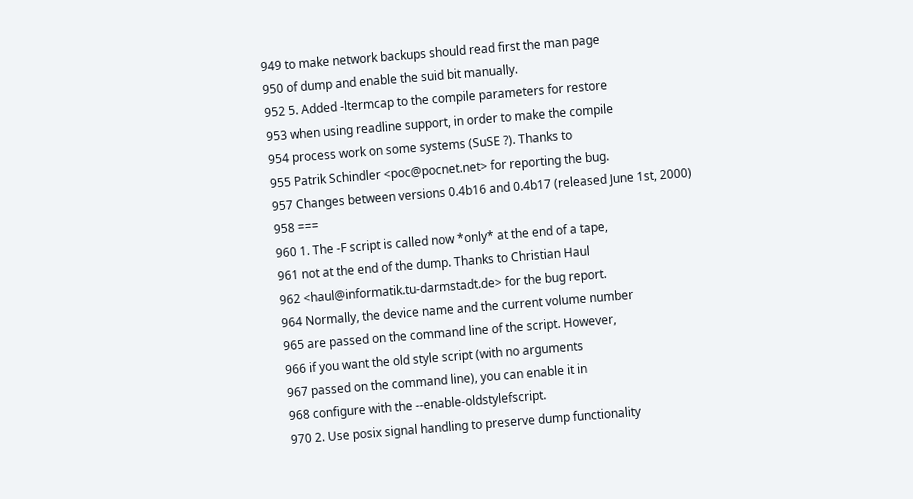949 to make network backups should read first the man page
950 of dump and enable the suid bit manually.
952 5. Added -ltermcap to the compile parameters for restore
953 when using readline support, in order to make the compile
954 process work on some systems (SuSE ?). Thanks to
955 Patrik Schindler <poc@pocnet.net> for reporting the bug.
957 Changes between versions 0.4b16 and 0.4b17 (released June 1st, 2000)
958 ===
960 1. The -F script is called now *only* at the end of a tape,
961 not at the end of the dump. Thanks to Christian Haul
962 <haul@informatik.tu-darmstadt.de> for the bug report.
964 Normally, the device name and the current volume number
965 are passed on the command line of the script. However,
966 if you want the old style script (with no arguments
967 passed on the command line), you can enable it in
968 configure with the --enable-oldstylefscript.
970 2. Use posix signal handling to preserve dump functionality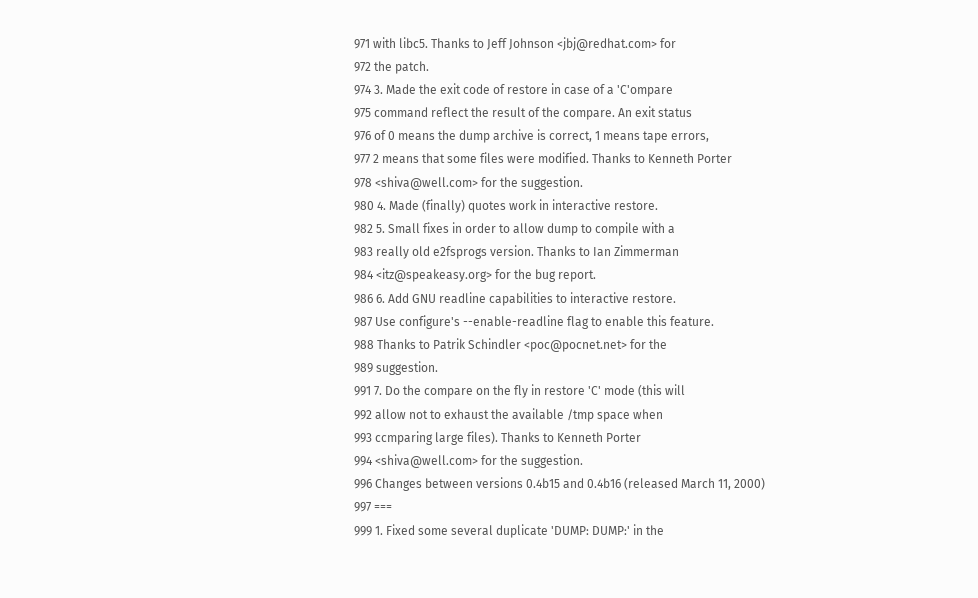971 with libc5. Thanks to Jeff Johnson <jbj@redhat.com> for
972 the patch.
974 3. Made the exit code of restore in case of a 'C'ompare
975 command reflect the result of the compare. An exit status
976 of 0 means the dump archive is correct, 1 means tape errors,
977 2 means that some files were modified. Thanks to Kenneth Porter
978 <shiva@well.com> for the suggestion.
980 4. Made (finally) quotes work in interactive restore.
982 5. Small fixes in order to allow dump to compile with a
983 really old e2fsprogs version. Thanks to Ian Zimmerman
984 <itz@speakeasy.org> for the bug report.
986 6. Add GNU readline capabilities to interactive restore.
987 Use configure's --enable-readline flag to enable this feature.
988 Thanks to Patrik Schindler <poc@pocnet.net> for the
989 suggestion.
991 7. Do the compare on the fly in restore 'C' mode (this will
992 allow not to exhaust the available /tmp space when
993 ccmparing large files). Thanks to Kenneth Porter
994 <shiva@well.com> for the suggestion.
996 Changes between versions 0.4b15 and 0.4b16 (released March 11, 2000)
997 ===
999 1. Fixed some several duplicate 'DUMP: DUMP:' in the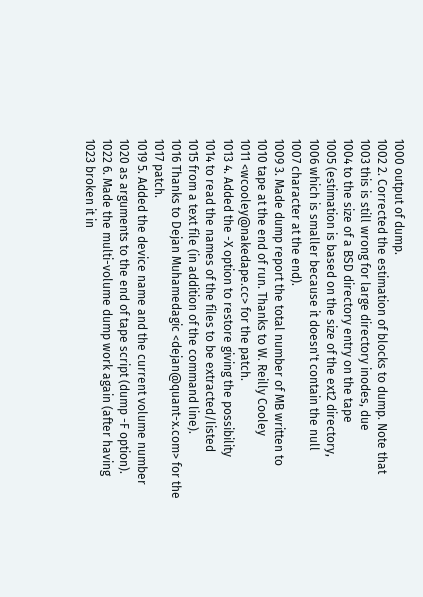1000 output of dump.
1002 2. Corrected the estimation of blocks to dump. Note that
1003 this is still wrong for large directory inodes, due
1004 to the size of a BSD directory entry on the tape
1005 (estimation is based on the size of the ext2 directory,
1006 which is smaller because it doesn't contain the null
1007 character at the end).
1009 3. Made dump report the total number of MB written to
1010 tape at the end of run. Thanks to W. Reilly Cooley
1011 <wcooley@nakedape.cc> for the patch.
1013 4. Added the -X option to restore giving the possibility
1014 to read the names of the files to be extracted/listed
1015 from a text file (in addition of the command line).
1016 Thanks to Dejan Muhamedagic <dejan@quant-x.com> for the
1017 patch.
1019 5. Added the device name and the current volume number
1020 as arguments to the end of tape script (dump -F option).
1022 6. Made the multi-volume dump work again (after having
1023 broken it in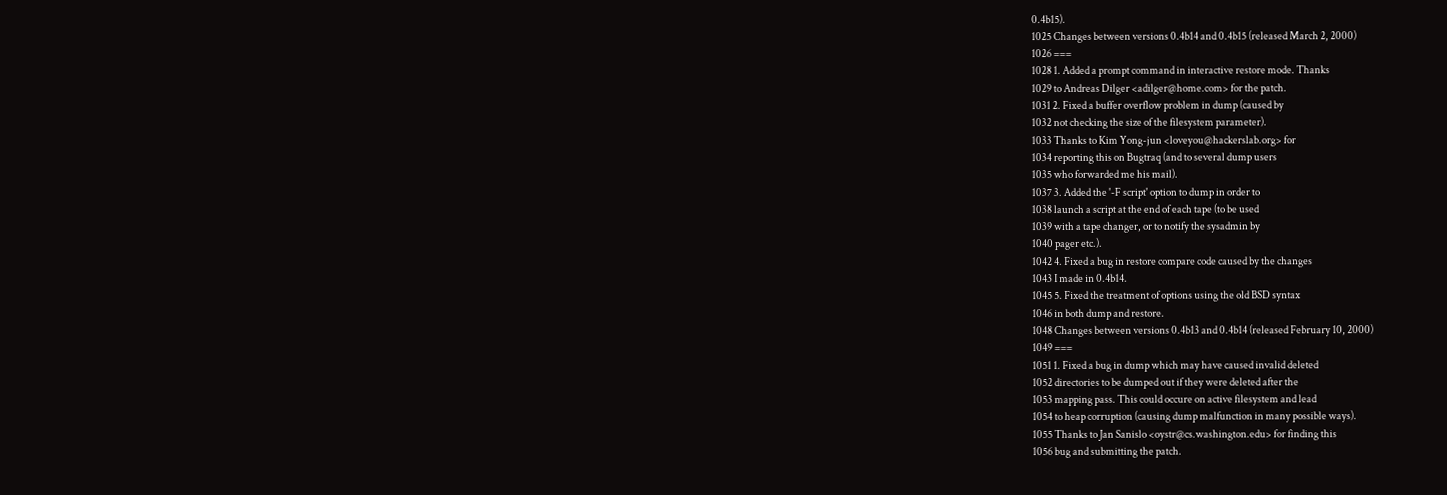0.4b15).
1025 Changes between versions 0.4b14 and 0.4b15 (released March 2, 2000)
1026 ===
1028 1. Added a prompt command in interactive restore mode. Thanks
1029 to Andreas Dilger <adilger@home.com> for the patch.
1031 2. Fixed a buffer overflow problem in dump (caused by
1032 not checking the size of the filesystem parameter).
1033 Thanks to Kim Yong-jun <loveyou@hackerslab.org> for
1034 reporting this on Bugtraq (and to several dump users
1035 who forwarded me his mail).
1037 3. Added the '-F script' option to dump in order to
1038 launch a script at the end of each tape (to be used
1039 with a tape changer, or to notify the sysadmin by
1040 pager etc.).
1042 4. Fixed a bug in restore compare code caused by the changes
1043 I made in 0.4b14.
1045 5. Fixed the treatment of options using the old BSD syntax
1046 in both dump and restore.
1048 Changes between versions 0.4b13 and 0.4b14 (released February 10, 2000)
1049 ===
1051 1. Fixed a bug in dump which may have caused invalid deleted
1052 directories to be dumped out if they were deleted after the
1053 mapping pass. This could occure on active filesystem and lead
1054 to heap corruption (causing dump malfunction in many possible ways).
1055 Thanks to Jan Sanislo <oystr@cs.washington.edu> for finding this
1056 bug and submitting the patch.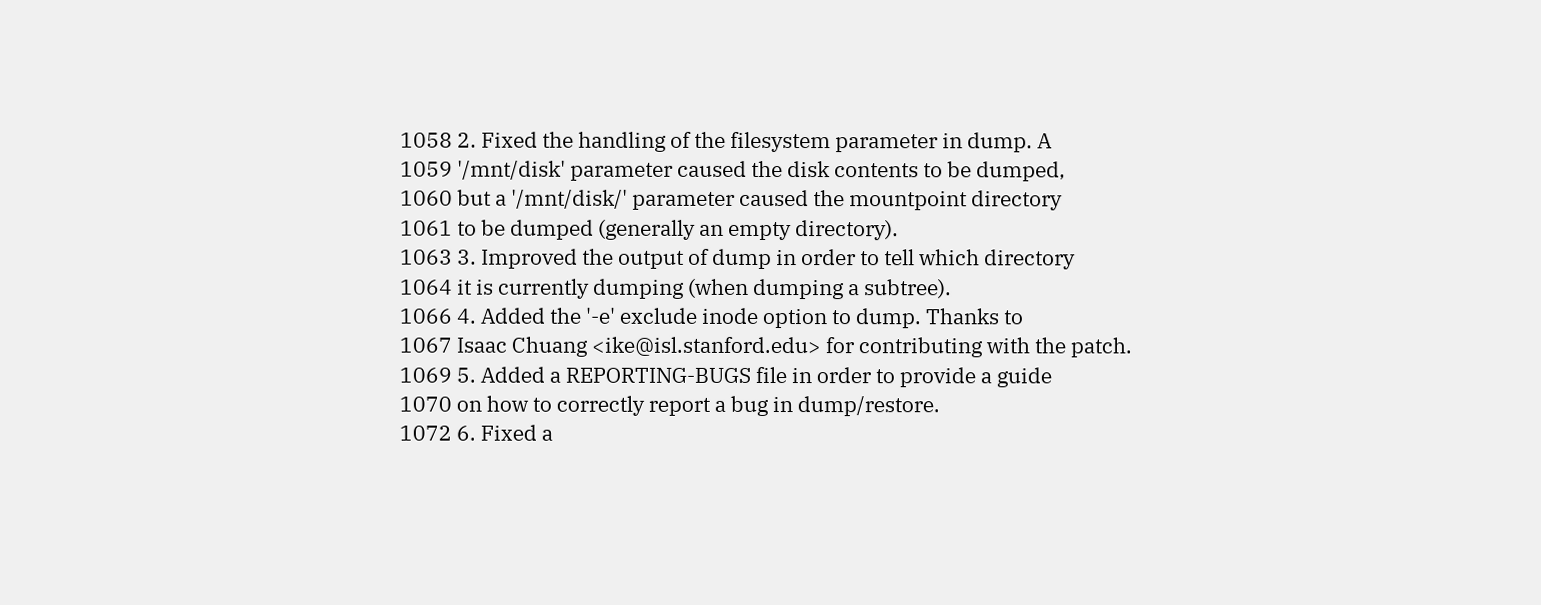1058 2. Fixed the handling of the filesystem parameter in dump. A
1059 '/mnt/disk' parameter caused the disk contents to be dumped,
1060 but a '/mnt/disk/' parameter caused the mountpoint directory
1061 to be dumped (generally an empty directory).
1063 3. Improved the output of dump in order to tell which directory
1064 it is currently dumping (when dumping a subtree).
1066 4. Added the '-e' exclude inode option to dump. Thanks to
1067 Isaac Chuang <ike@isl.stanford.edu> for contributing with the patch.
1069 5. Added a REPORTING-BUGS file in order to provide a guide
1070 on how to correctly report a bug in dump/restore.
1072 6. Fixed a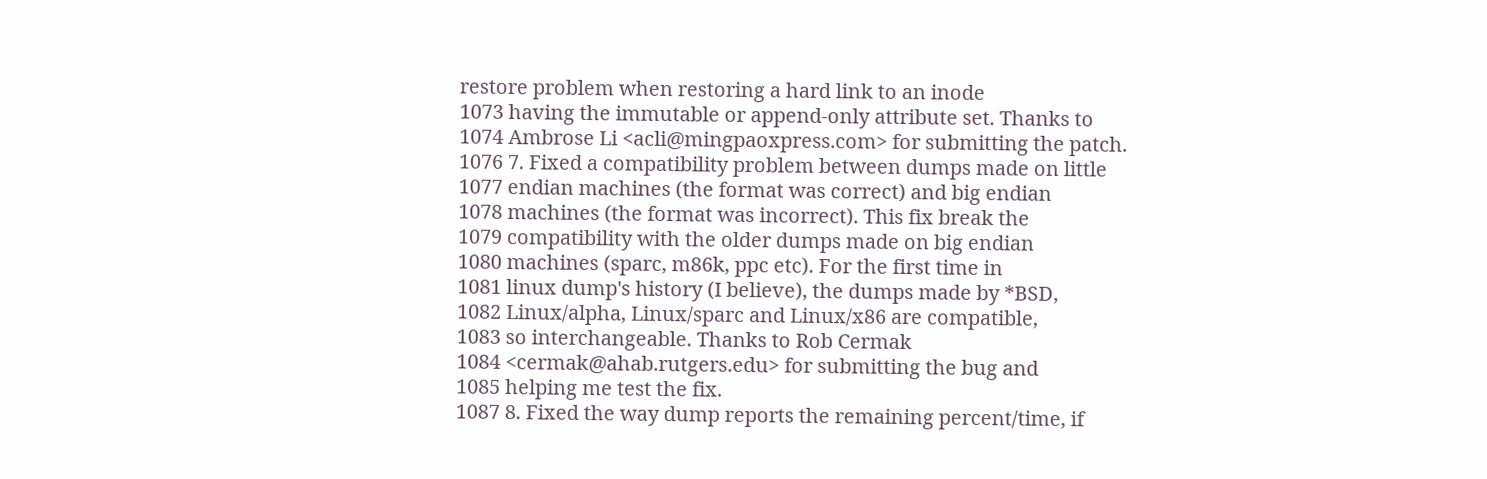restore problem when restoring a hard link to an inode
1073 having the immutable or append-only attribute set. Thanks to
1074 Ambrose Li <acli@mingpaoxpress.com> for submitting the patch.
1076 7. Fixed a compatibility problem between dumps made on little
1077 endian machines (the format was correct) and big endian
1078 machines (the format was incorrect). This fix break the
1079 compatibility with the older dumps made on big endian
1080 machines (sparc, m86k, ppc etc). For the first time in
1081 linux dump's history (I believe), the dumps made by *BSD,
1082 Linux/alpha, Linux/sparc and Linux/x86 are compatible,
1083 so interchangeable. Thanks to Rob Cermak
1084 <cermak@ahab.rutgers.edu> for submitting the bug and
1085 helping me test the fix.
1087 8. Fixed the way dump reports the remaining percent/time, if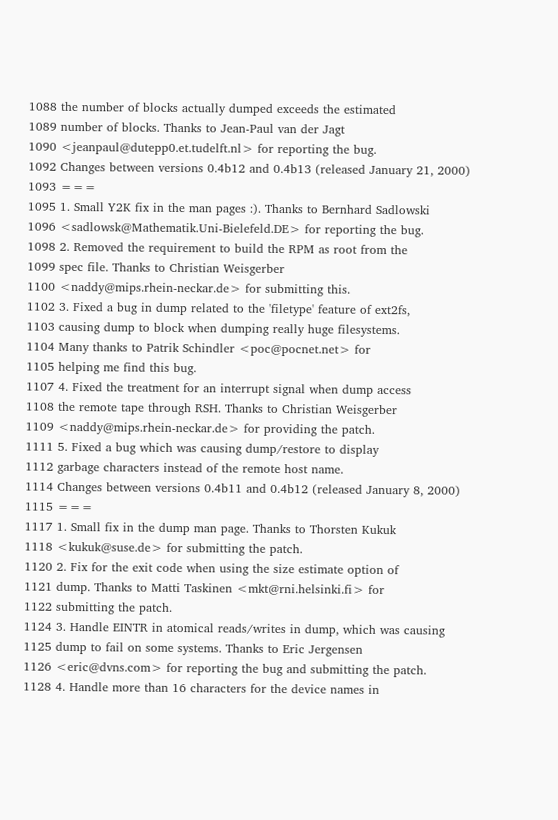1088 the number of blocks actually dumped exceeds the estimated
1089 number of blocks. Thanks to Jean-Paul van der Jagt
1090 <jeanpaul@dutepp0.et.tudelft.nl> for reporting the bug.
1092 Changes between versions 0.4b12 and 0.4b13 (released January 21, 2000)
1093 ===
1095 1. Small Y2K fix in the man pages :). Thanks to Bernhard Sadlowski
1096 <sadlowsk@Mathematik.Uni-Bielefeld.DE> for reporting the bug.
1098 2. Removed the requirement to build the RPM as root from the
1099 spec file. Thanks to Christian Weisgerber
1100 <naddy@mips.rhein-neckar.de> for submitting this.
1102 3. Fixed a bug in dump related to the 'filetype' feature of ext2fs,
1103 causing dump to block when dumping really huge filesystems.
1104 Many thanks to Patrik Schindler <poc@pocnet.net> for
1105 helping me find this bug.
1107 4. Fixed the treatment for an interrupt signal when dump access
1108 the remote tape through RSH. Thanks to Christian Weisgerber
1109 <naddy@mips.rhein-neckar.de> for providing the patch.
1111 5. Fixed a bug which was causing dump/restore to display
1112 garbage characters instead of the remote host name.
1114 Changes between versions 0.4b11 and 0.4b12 (released January 8, 2000)
1115 ===
1117 1. Small fix in the dump man page. Thanks to Thorsten Kukuk
1118 <kukuk@suse.de> for submitting the patch.
1120 2. Fix for the exit code when using the size estimate option of
1121 dump. Thanks to Matti Taskinen <mkt@rni.helsinki.fi> for
1122 submitting the patch.
1124 3. Handle EINTR in atomical reads/writes in dump, which was causing
1125 dump to fail on some systems. Thanks to Eric Jergensen
1126 <eric@dvns.com> for reporting the bug and submitting the patch.
1128 4. Handle more than 16 characters for the device names in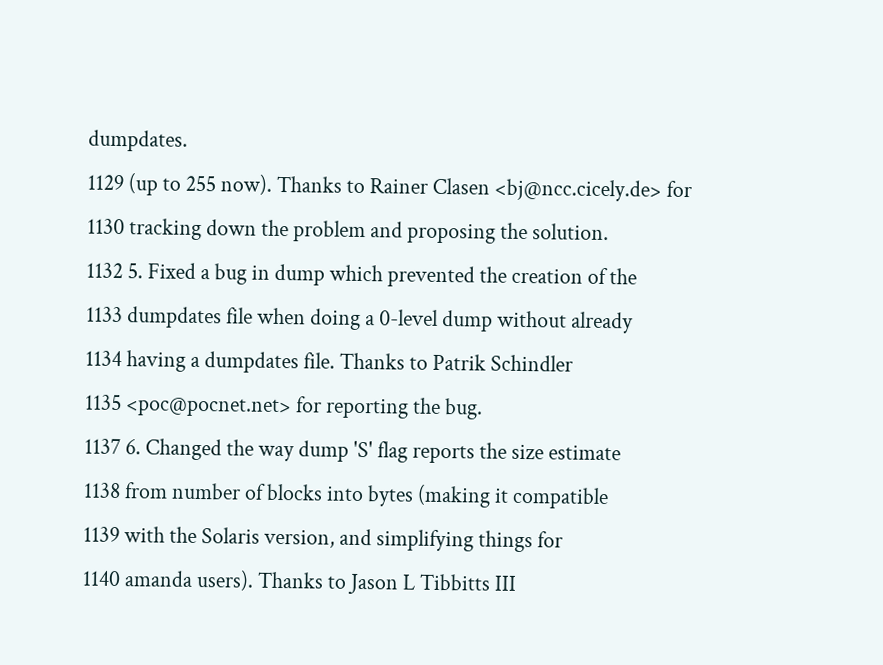dumpdates.
1129 (up to 255 now). Thanks to Rainer Clasen <bj@ncc.cicely.de> for
1130 tracking down the problem and proposing the solution.
1132 5. Fixed a bug in dump which prevented the creation of the
1133 dumpdates file when doing a 0-level dump without already
1134 having a dumpdates file. Thanks to Patrik Schindler
1135 <poc@pocnet.net> for reporting the bug.
1137 6. Changed the way dump 'S' flag reports the size estimate
1138 from number of blocks into bytes (making it compatible
1139 with the Solaris version, and simplifying things for
1140 amanda users). Thanks to Jason L Tibbitts III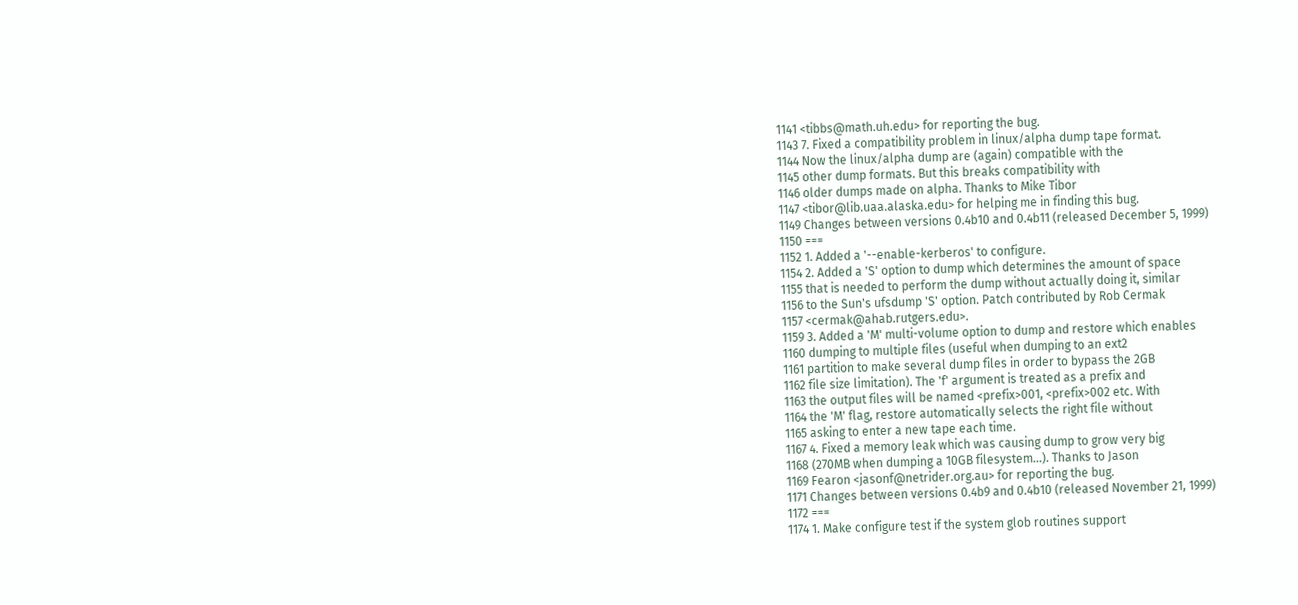1141 <tibbs@math.uh.edu> for reporting the bug.
1143 7. Fixed a compatibility problem in linux/alpha dump tape format.
1144 Now the linux/alpha dump are (again) compatible with the
1145 other dump formats. But this breaks compatibility with
1146 older dumps made on alpha. Thanks to Mike Tibor
1147 <tibor@lib.uaa.alaska.edu> for helping me in finding this bug.
1149 Changes between versions 0.4b10 and 0.4b11 (released December 5, 1999)
1150 ===
1152 1. Added a '--enable-kerberos' to configure.
1154 2. Added a 'S' option to dump which determines the amount of space
1155 that is needed to perform the dump without actually doing it, similar
1156 to the Sun's ufsdump 'S' option. Patch contributed by Rob Cermak
1157 <cermak@ahab.rutgers.edu>.
1159 3. Added a 'M' multi-volume option to dump and restore which enables
1160 dumping to multiple files (useful when dumping to an ext2
1161 partition to make several dump files in order to bypass the 2GB
1162 file size limitation). The 'f' argument is treated as a prefix and
1163 the output files will be named <prefix>001, <prefix>002 etc. With
1164 the 'M' flag, restore automatically selects the right file without
1165 asking to enter a new tape each time.
1167 4. Fixed a memory leak which was causing dump to grow very big
1168 (270MB when dumping a 10GB filesystem...). Thanks to Jason
1169 Fearon <jasonf@netrider.org.au> for reporting the bug.
1171 Changes between versions 0.4b9 and 0.4b10 (released November 21, 1999)
1172 ===
1174 1. Make configure test if the system glob routines support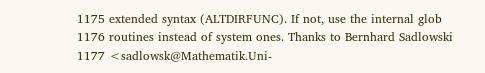1175 extended syntax (ALTDIRFUNC). If not, use the internal glob
1176 routines instead of system ones. Thanks to Bernhard Sadlowski
1177 <sadlowsk@Mathematik.Uni-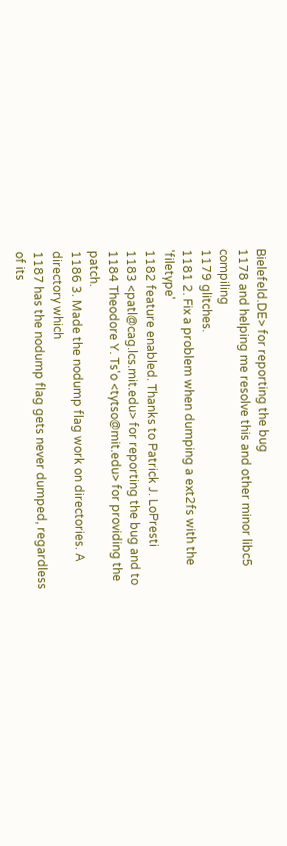Bielefeld.DE> for reporting the bug
1178 and helping me resolve this and other minor libc5 compiling
1179 glitches.
1181 2. Fix a problem when dumping a ext2fs with the 'filetype'
1182 feature enabled. Thanks to Patrick J. LoPresti
1183 <patl@cag.lcs.mit.edu> for reporting the bug and to
1184 Theodore Y. Ts'o <tytso@mit.edu> for providing the patch.
1186 3. Made the nodump flag work on directories. A directory which
1187 has the nodump flag gets never dumped, regardless of its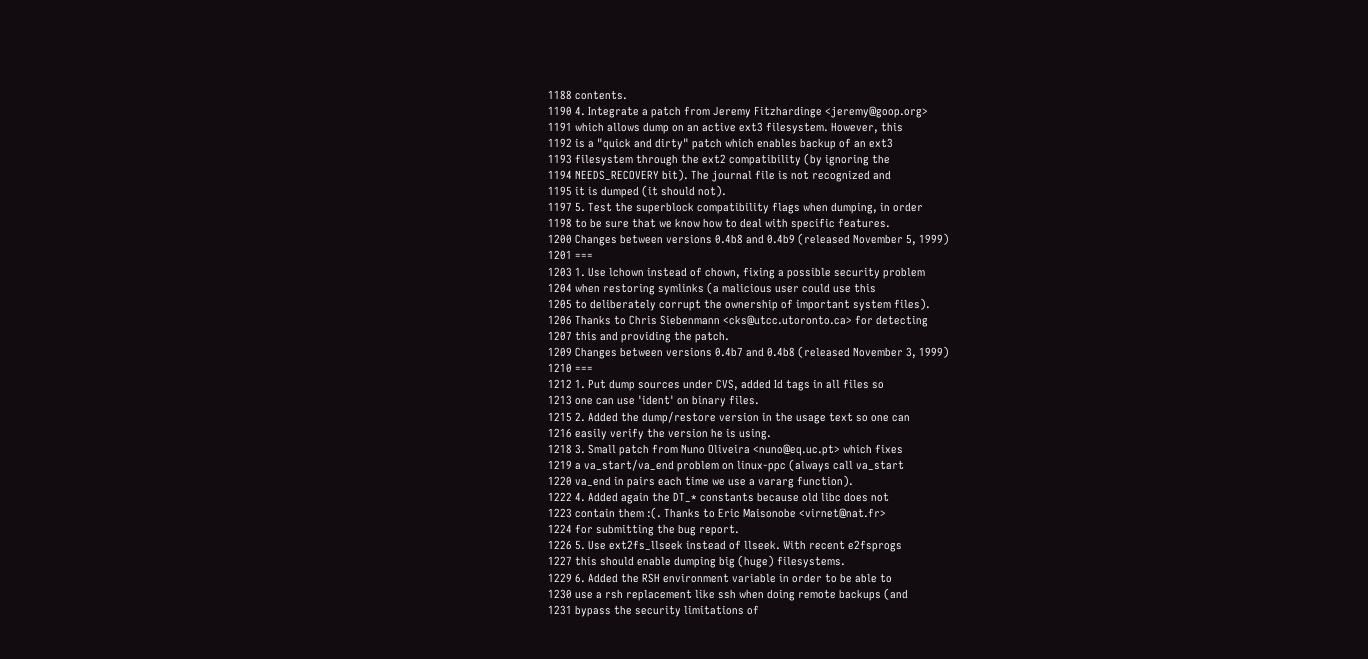1188 contents.
1190 4. Integrate a patch from Jeremy Fitzhardinge <jeremy@goop.org>
1191 which allows dump on an active ext3 filesystem. However, this
1192 is a "quick and dirty" patch which enables backup of an ext3
1193 filesystem through the ext2 compatibility (by ignoring the
1194 NEEDS_RECOVERY bit). The journal file is not recognized and
1195 it is dumped (it should not).
1197 5. Test the superblock compatibility flags when dumping, in order
1198 to be sure that we know how to deal with specific features.
1200 Changes between versions 0.4b8 and 0.4b9 (released November 5, 1999)
1201 ===
1203 1. Use lchown instead of chown, fixing a possible security problem
1204 when restoring symlinks (a malicious user could use this
1205 to deliberately corrupt the ownership of important system files).
1206 Thanks to Chris Siebenmann <cks@utcc.utoronto.ca> for detecting
1207 this and providing the patch.
1209 Changes between versions 0.4b7 and 0.4b8 (released November 3, 1999)
1210 ===
1212 1. Put dump sources under CVS, added Id tags in all files so
1213 one can use 'ident' on binary files.
1215 2. Added the dump/restore version in the usage text so one can
1216 easily verify the version he is using.
1218 3. Small patch from Nuno Oliveira <nuno@eq.uc.pt> which fixes
1219 a va_start/va_end problem on linux-ppc (always call va_start
1220 va_end in pairs each time we use a vararg function).
1222 4. Added again the DT_* constants because old libc does not
1223 contain them :(. Thanks to Eric Maisonobe <virnet@nat.fr>
1224 for submitting the bug report.
1226 5. Use ext2fs_llseek instead of llseek. With recent e2fsprogs
1227 this should enable dumping big (huge) filesystems.
1229 6. Added the RSH environment variable in order to be able to
1230 use a rsh replacement like ssh when doing remote backups (and
1231 bypass the security limitations of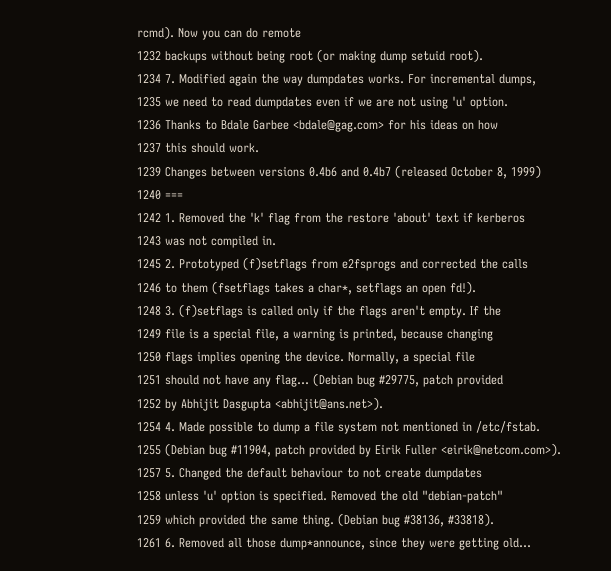rcmd). Now you can do remote
1232 backups without being root (or making dump setuid root).
1234 7. Modified again the way dumpdates works. For incremental dumps,
1235 we need to read dumpdates even if we are not using 'u' option.
1236 Thanks to Bdale Garbee <bdale@gag.com> for his ideas on how
1237 this should work.
1239 Changes between versions 0.4b6 and 0.4b7 (released October 8, 1999)
1240 ===
1242 1. Removed the 'k' flag from the restore 'about' text if kerberos
1243 was not compiled in.
1245 2. Prototyped (f)setflags from e2fsprogs and corrected the calls
1246 to them (fsetflags takes a char*, setflags an open fd!).
1248 3. (f)setflags is called only if the flags aren't empty. If the
1249 file is a special file, a warning is printed, because changing
1250 flags implies opening the device. Normally, a special file
1251 should not have any flag... (Debian bug #29775, patch provided
1252 by Abhijit Dasgupta <abhijit@ans.net>).
1254 4. Made possible to dump a file system not mentioned in /etc/fstab.
1255 (Debian bug #11904, patch provided by Eirik Fuller <eirik@netcom.com>).
1257 5. Changed the default behaviour to not create dumpdates
1258 unless 'u' option is specified. Removed the old "debian-patch"
1259 which provided the same thing. (Debian bug #38136, #33818).
1261 6. Removed all those dump*announce, since they were getting old...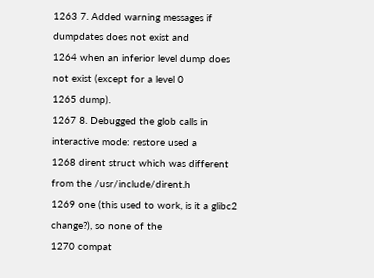1263 7. Added warning messages if dumpdates does not exist and
1264 when an inferior level dump does not exist (except for a level 0
1265 dump).
1267 8. Debugged the glob calls in interactive mode: restore used a
1268 dirent struct which was different from the /usr/include/dirent.h
1269 one (this used to work, is it a glibc2 change?), so none of the
1270 compat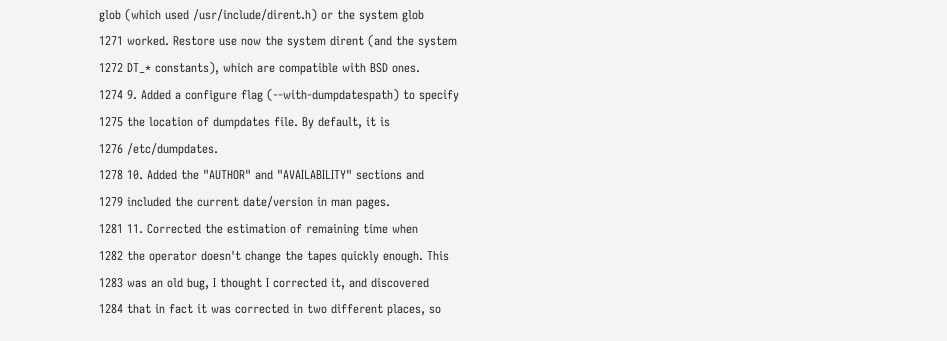glob (which used /usr/include/dirent.h) or the system glob
1271 worked. Restore use now the system dirent (and the system
1272 DT_* constants), which are compatible with BSD ones.
1274 9. Added a configure flag (--with-dumpdatespath) to specify
1275 the location of dumpdates file. By default, it is
1276 /etc/dumpdates.
1278 10. Added the "AUTHOR" and "AVAILABILITY" sections and
1279 included the current date/version in man pages.
1281 11. Corrected the estimation of remaining time when
1282 the operator doesn't change the tapes quickly enough. This
1283 was an old bug, I thought I corrected it, and discovered
1284 that in fact it was corrected in two different places, so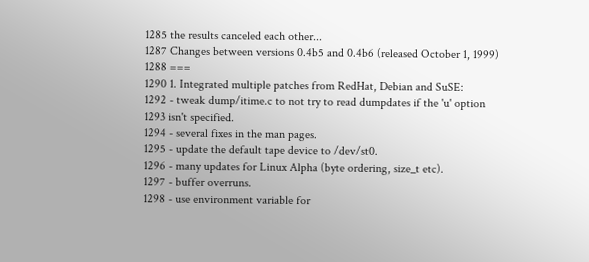1285 the results canceled each other...
1287 Changes between versions 0.4b5 and 0.4b6 (released October 1, 1999)
1288 ===
1290 1. Integrated multiple patches from RedHat, Debian and SuSE:
1292 - tweak dump/itime.c to not try to read dumpdates if the 'u' option
1293 isn't specified.
1294 - several fixes in the man pages.
1295 - update the default tape device to /dev/st0.
1296 - many updates for Linux Alpha (byte ordering, size_t etc).
1297 - buffer overruns.
1298 - use environment variable for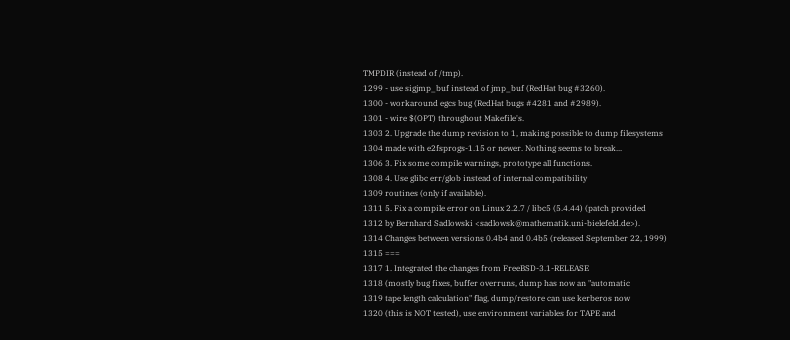TMPDIR (instead of /tmp).
1299 - use sigjmp_buf instead of jmp_buf (RedHat bug #3260).
1300 - workaround egcs bug (RedHat bugs #4281 and #2989).
1301 - wire $(OPT) throughout Makefile's.
1303 2. Upgrade the dump revision to 1, making possible to dump filesystems
1304 made with e2fsprogs-1.15 or newer. Nothing seems to break...
1306 3. Fix some compile warnings, prototype all functions.
1308 4. Use glibc err/glob instead of internal compatibility
1309 routines (only if available).
1311 5. Fix a compile error on Linux 2.2.7 / libc5 (5.4.44) (patch provided
1312 by Bernhard Sadlowski <sadlowsk@mathematik.uni-bielefeld.de>).
1314 Changes between versions 0.4b4 and 0.4b5 (released September 22, 1999)
1315 ===
1317 1. Integrated the changes from FreeBSD-3.1-RELEASE
1318 (mostly bug fixes, buffer overruns, dump has now an "automatic
1319 tape length calculation" flag, dump/restore can use kerberos now
1320 (this is NOT tested), use environment variables for TAPE and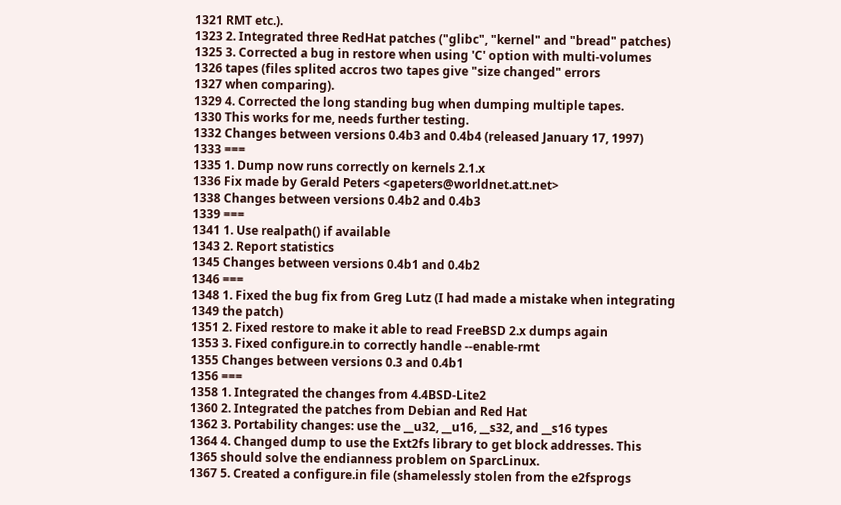1321 RMT etc.).
1323 2. Integrated three RedHat patches ("glibc", "kernel" and "bread" patches)
1325 3. Corrected a bug in restore when using 'C' option with multi-volumes
1326 tapes (files splited accros two tapes give "size changed" errors
1327 when comparing).
1329 4. Corrected the long standing bug when dumping multiple tapes.
1330 This works for me, needs further testing.
1332 Changes between versions 0.4b3 and 0.4b4 (released January 17, 1997)
1333 ===
1335 1. Dump now runs correctly on kernels 2.1.x
1336 Fix made by Gerald Peters <gapeters@worldnet.att.net>
1338 Changes between versions 0.4b2 and 0.4b3
1339 ===
1341 1. Use realpath() if available
1343 2. Report statistics
1345 Changes between versions 0.4b1 and 0.4b2
1346 ===
1348 1. Fixed the bug fix from Greg Lutz (I had made a mistake when integrating
1349 the patch)
1351 2. Fixed restore to make it able to read FreeBSD 2.x dumps again
1353 3. Fixed configure.in to correctly handle --enable-rmt
1355 Changes between versions 0.3 and 0.4b1
1356 ===
1358 1. Integrated the changes from 4.4BSD-Lite2
1360 2. Integrated the patches from Debian and Red Hat
1362 3. Portability changes: use the __u32, __u16, __s32, and __s16 types
1364 4. Changed dump to use the Ext2fs library to get block addresses. This
1365 should solve the endianness problem on SparcLinux.
1367 5. Created a configure.in file (shamelessly stolen from the e2fsprogs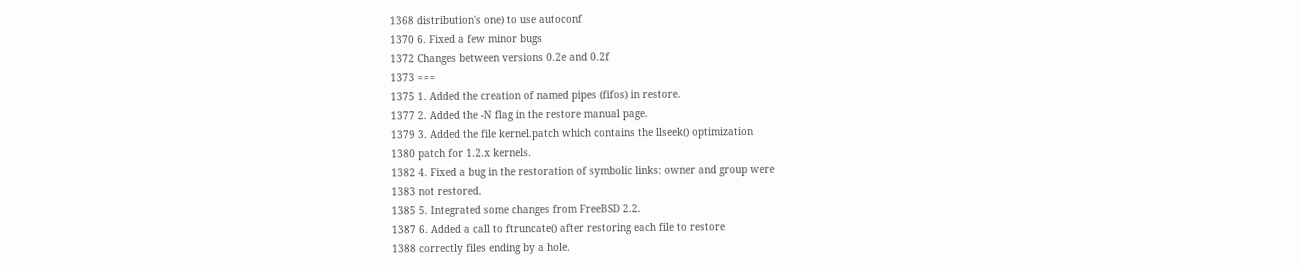1368 distribution's one) to use autoconf
1370 6. Fixed a few minor bugs
1372 Changes between versions 0.2e and 0.2f
1373 ===
1375 1. Added the creation of named pipes (fifos) in restore.
1377 2. Added the -N flag in the restore manual page.
1379 3. Added the file kernel.patch which contains the llseek() optimization
1380 patch for 1.2.x kernels.
1382 4. Fixed a bug in the restoration of symbolic links: owner and group were
1383 not restored.
1385 5. Integrated some changes from FreeBSD 2.2.
1387 6. Added a call to ftruncate() after restoring each file to restore
1388 correctly files ending by a hole.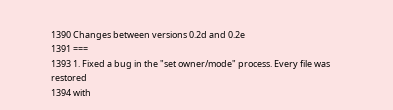1390 Changes between versions 0.2d and 0.2e
1391 ===
1393 1. Fixed a bug in the "set owner/mode" process. Every file was restored
1394 with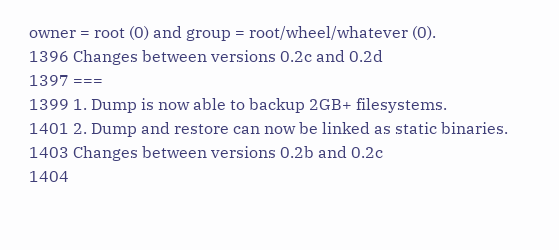owner = root (0) and group = root/wheel/whatever (0).
1396 Changes between versions 0.2c and 0.2d
1397 ===
1399 1. Dump is now able to backup 2GB+ filesystems.
1401 2. Dump and restore can now be linked as static binaries.
1403 Changes between versions 0.2b and 0.2c
1404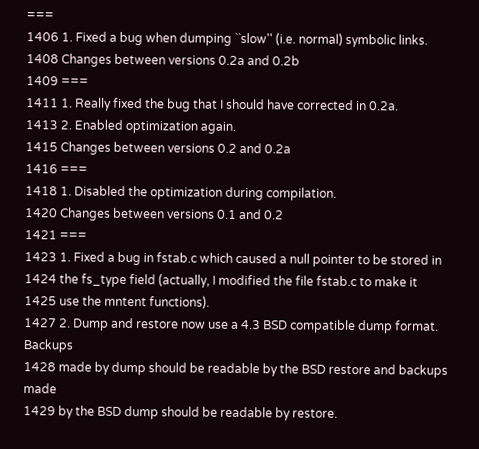===
1406 1. Fixed a bug when dumping ``slow'' (i.e. normal) symbolic links.
1408 Changes between versions 0.2a and 0.2b
1409 ===
1411 1. Really fixed the bug that I should have corrected in 0.2a.
1413 2. Enabled optimization again.
1415 Changes between versions 0.2 and 0.2a
1416 ===
1418 1. Disabled the optimization during compilation.
1420 Changes between versions 0.1 and 0.2
1421 ===
1423 1. Fixed a bug in fstab.c which caused a null pointer to be stored in
1424 the fs_type field (actually, I modified the file fstab.c to make it
1425 use the mntent functions).
1427 2. Dump and restore now use a 4.3 BSD compatible dump format. Backups
1428 made by dump should be readable by the BSD restore and backups made
1429 by the BSD dump should be readable by restore.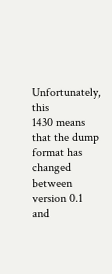Unfortunately, this
1430 means that the dump format has changed between version 0.1 and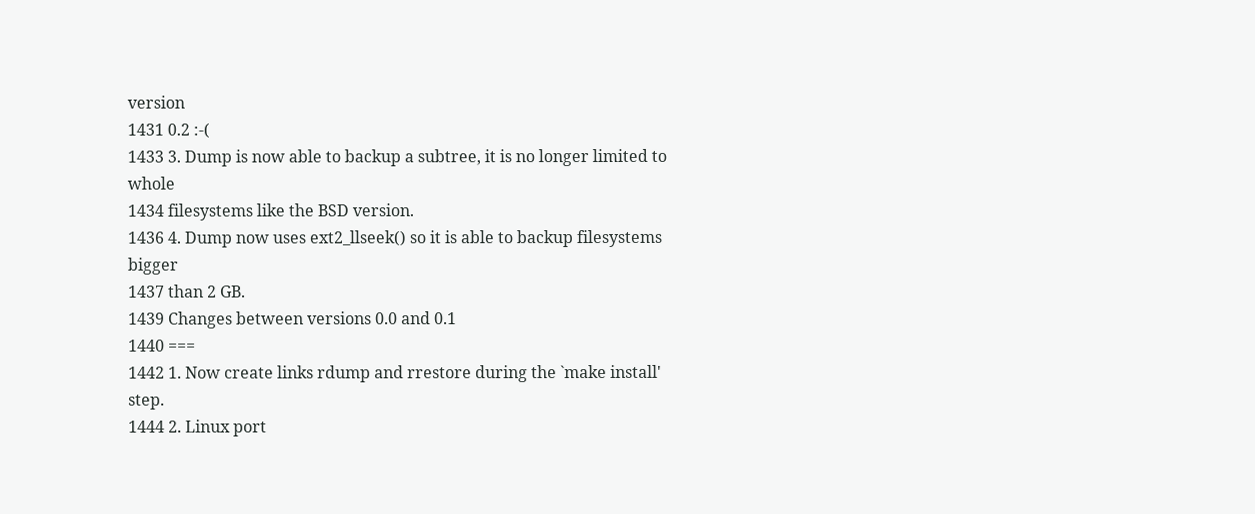version
1431 0.2 :-(
1433 3. Dump is now able to backup a subtree, it is no longer limited to whole
1434 filesystems like the BSD version.
1436 4. Dump now uses ext2_llseek() so it is able to backup filesystems bigger
1437 than 2 GB.
1439 Changes between versions 0.0 and 0.1
1440 ===
1442 1. Now create links rdump and rrestore during the `make install' step.
1444 2. Linux port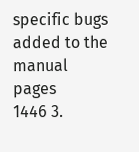specific bugs added to the manual pages
1446 3.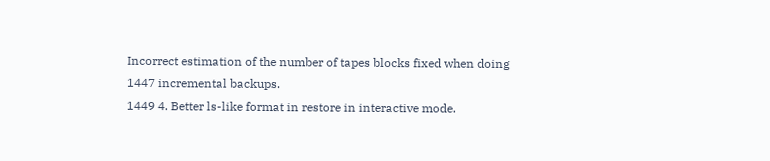Incorrect estimation of the number of tapes blocks fixed when doing
1447 incremental backups.
1449 4. Better ls-like format in restore in interactive mode.